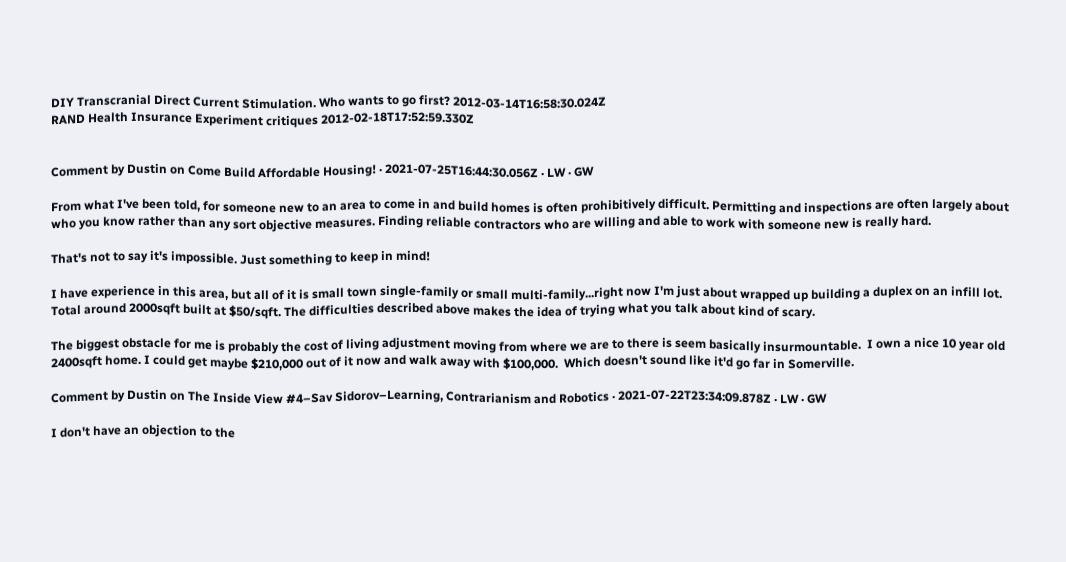DIY Transcranial Direct Current Stimulation. Who wants to go first? 2012-03-14T16:58:30.024Z
RAND Health Insurance Experiment critiques 2012-02-18T17:52:59.330Z


Comment by Dustin on Come Build Affordable Housing! · 2021-07-25T16:44:30.056Z · LW · GW

From what I've been told, for someone new to an area to come in and build homes is often prohibitively difficult. Permitting and inspections are often largely about who you know rather than any sort objective measures. Finding reliable contractors who are willing and able to work with someone new is really hard.

That's not to say it's impossible. Just something to keep in mind!

I have experience in this area, but all of it is small town single-family or small multi-family...right now I'm just about wrapped up building a duplex on an infill lot. Total around 2000sqft built at $50/sqft. The difficulties described above makes the idea of trying what you talk about kind of scary.

The biggest obstacle for me is probably the cost of living adjustment moving from where we are to there is seem basically insurmountable.  I own a nice 10 year old 2400sqft home. I could get maybe $210,000 out of it now and walk away with $100,000.  Which doesn't sound like it'd go far in Somerville.

Comment by Dustin on The Inside View #4–Sav Sidorov–Learning, Contrarianism and Robotics · 2021-07-22T23:34:09.878Z · LW · GW

I don't have an objection to the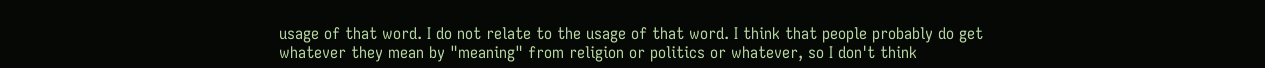usage of that word. I do not relate to the usage of that word. I think that people probably do get whatever they mean by "meaning" from religion or politics or whatever, so I don't think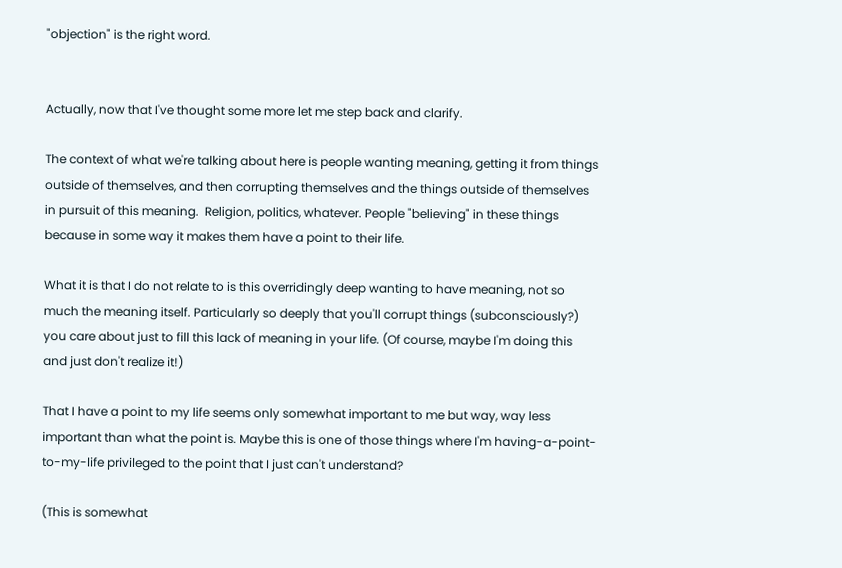"objection" is the right word.


Actually, now that I've thought some more let me step back and clarify.

The context of what we're talking about here is people wanting meaning, getting it from things outside of themselves, and then corrupting themselves and the things outside of themselves in pursuit of this meaning.  Religion, politics, whatever. People "believing" in these things because in some way it makes them have a point to their life.

What it is that I do not relate to is this overridingly deep wanting to have meaning, not so much the meaning itself. Particularly so deeply that you'll corrupt things (subconsciously?) you care about just to fill this lack of meaning in your life. (Of course, maybe I'm doing this and just don't realize it!)

That I have a point to my life seems only somewhat important to me but way, way less important than what the point is. Maybe this is one of those things where I'm having-a-point-to-my-life privileged to the point that I just can't understand?

(This is somewhat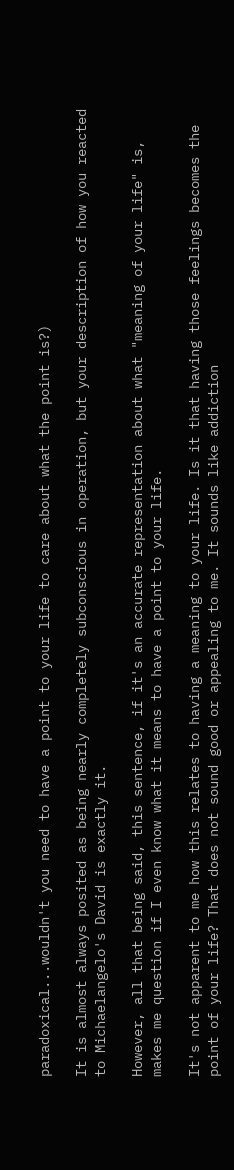paradoxical...wouldn't you need to have a point to your life to care about what the point is?)

It is almost always posited as being nearly completely subconscious in operation, but your description of how you reacted to Michaelangelo's David is exactly it.

However, all that being said, this sentence, if it's an accurate representation about what "meaning of your life" is, makes me question if I even know what it means to have a point to your life.

It's not apparent to me how this relates to having a meaning to your life. Is it that having those feelings becomes the point of your life? That does not sound good or appealing to me. It sounds like addiction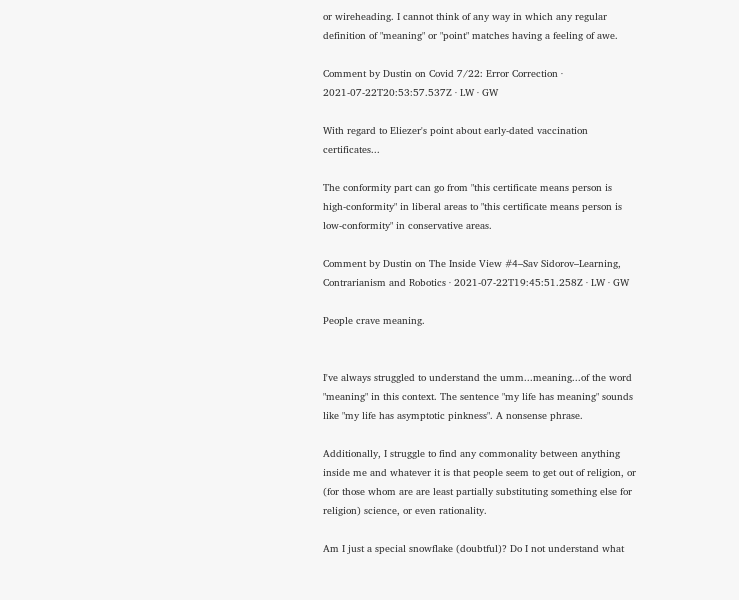or wireheading. I cannot think of any way in which any regular definition of "meaning" or "point" matches having a feeling of awe.

Comment by Dustin on Covid 7/22: Error Correction · 2021-07-22T20:53:57.537Z · LW · GW

With regard to Eliezer's point about early-dated vaccination certificates...

The conformity part can go from "this certificate means person is high-conformity" in liberal areas to "this certificate means person is low-conformity" in conservative areas.

Comment by Dustin on The Inside View #4–Sav Sidorov–Learning, Contrarianism and Robotics · 2021-07-22T19:45:51.258Z · LW · GW

People crave meaning.


I've always struggled to understand the umm...meaning...of the word "meaning" in this context. The sentence "my life has meaning" sounds like "my life has asymptotic pinkness". A nonsense phrase.

Additionally, I struggle to find any commonality between anything inside me and whatever it is that people seem to get out of religion, or (for those whom are are least partially substituting something else for religion) science, or even rationality.

Am I just a special snowflake (doubtful)? Do I not understand what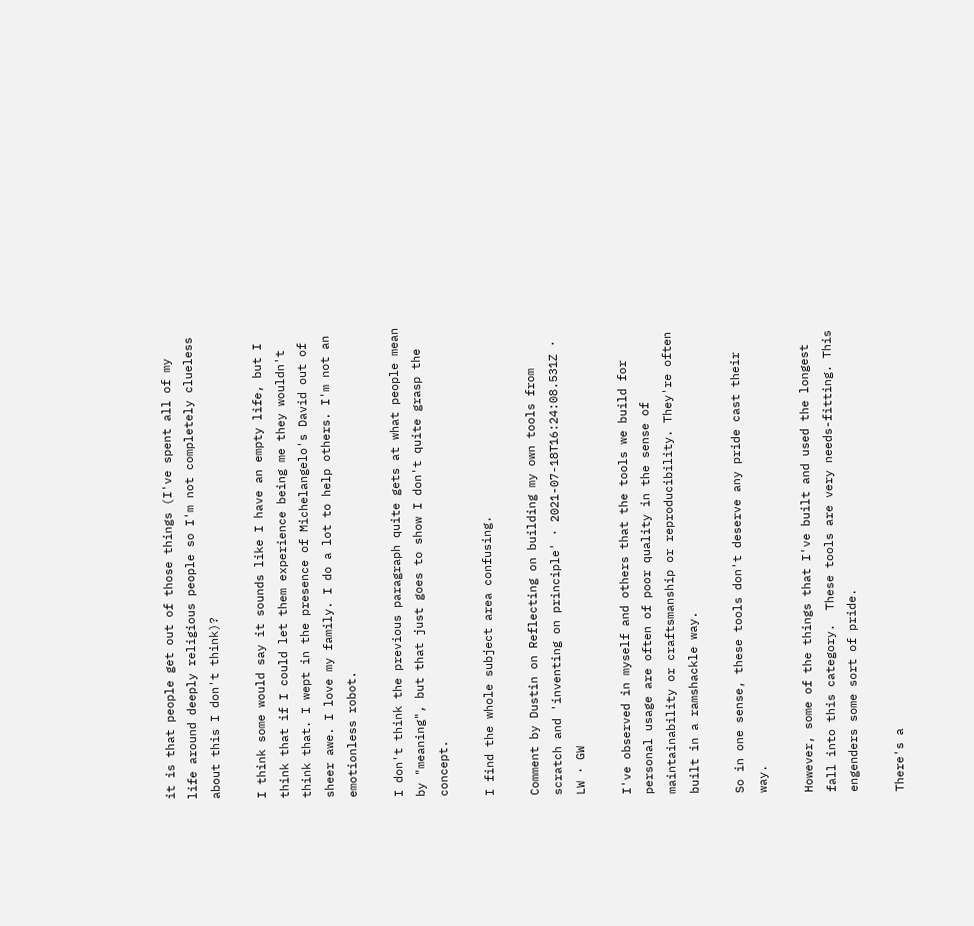it is that people get out of those things (I've spent all of my life around deeply religious people so I'm not completely clueless about this I don't think)?

I think some would say it sounds like I have an empty life, but I think that if I could let them experience being me they wouldn't think that. I wept in the presence of Michelangelo's David out of sheer awe. I love my family. I do a lot to help others. I'm not an emotionless robot.

I don't think the previous paragraph quite gets at what people mean by "meaning", but that just goes to show I don't quite grasp the concept.

I find the whole subject area confusing.

Comment by Dustin on Reflecting on building my own tools from scratch and 'inventing on principle' · 2021-07-18T16:24:08.531Z · LW · GW

I've observed in myself and others that the tools we build for personal usage are often of poor quality in the sense of maintainability or craftsmanship or reproducibility. They're often built in a ramshackle way.

So in one sense, these tools don't deserve any pride cast their way.

However, some of the things that I've built and used the longest fall into this category.  These tools are very needs-fitting. This engenders some sort of pride.

There's a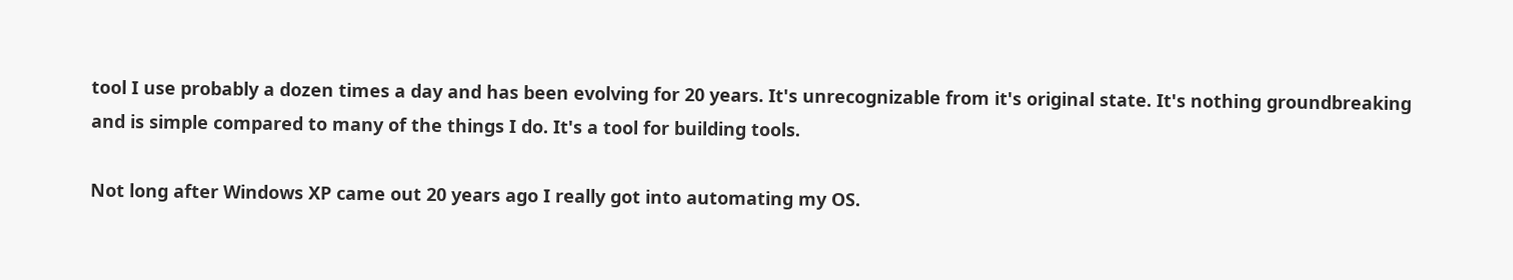tool I use probably a dozen times a day and has been evolving for 20 years. It's unrecognizable from it's original state. It's nothing groundbreaking and is simple compared to many of the things I do. It's a tool for building tools.

Not long after Windows XP came out 20 years ago I really got into automating my OS.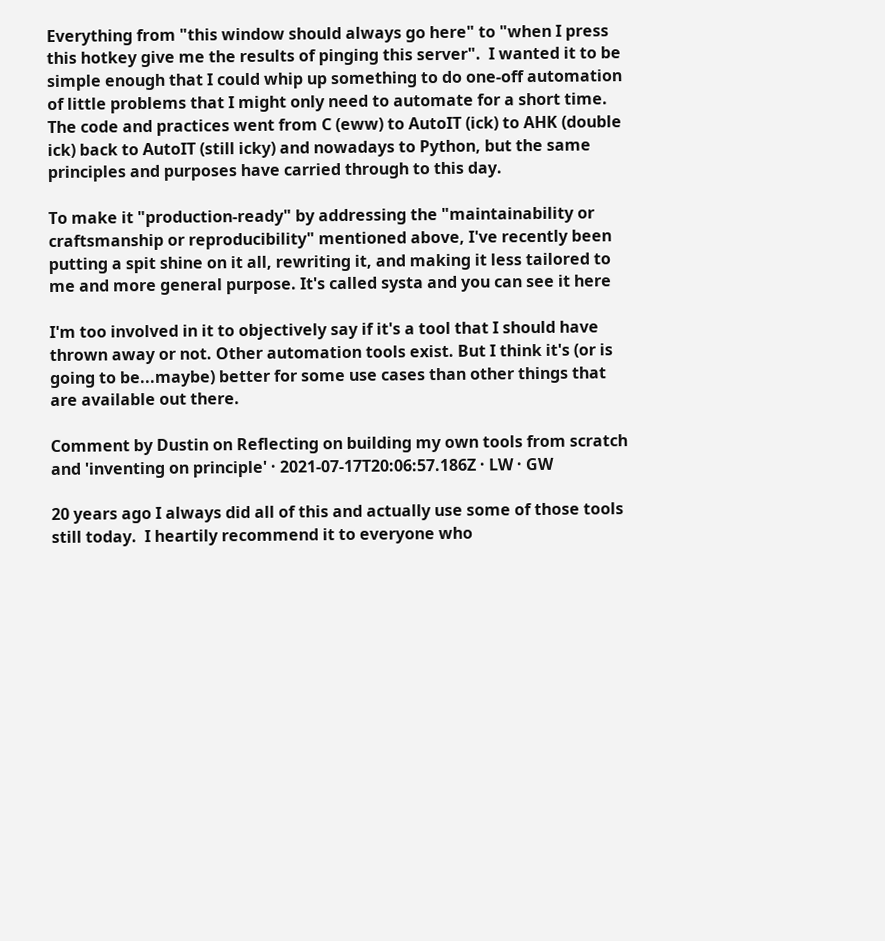Everything from "this window should always go here" to "when I press this hotkey give me the results of pinging this server".  I wanted it to be simple enough that I could whip up something to do one-off automation of little problems that I might only need to automate for a short time. The code and practices went from C (eww) to AutoIT (ick) to AHK (double ick) back to AutoIT (still icky) and nowadays to Python, but the same principles and purposes have carried through to this day.

To make it "production-ready" by addressing the "maintainability or craftsmanship or reproducibility" mentioned above, I've recently been putting a spit shine on it all, rewriting it, and making it less tailored to me and more general purpose. It's called systa and you can see it here

I'm too involved in it to objectively say if it's a tool that I should have thrown away or not. Other automation tools exist. But I think it's (or is going to be...maybe) better for some use cases than other things that are available out there.

Comment by Dustin on Reflecting on building my own tools from scratch and 'inventing on principle' · 2021-07-17T20:06:57.186Z · LW · GW

20 years ago I always did all of this and actually use some of those tools still today.  I heartily recommend it to everyone who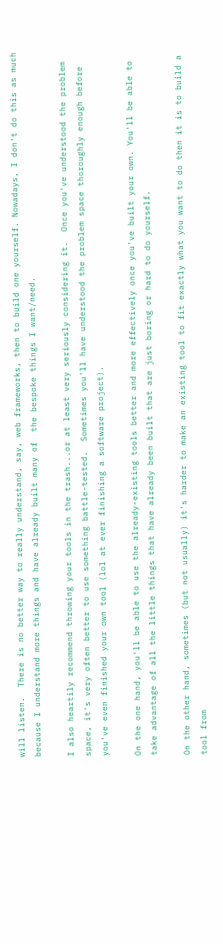will listen.  There is no better way to really understand, say, web frameworks, then to build one yourself. Nowadays, I don't do this as much because I understand more things and have already built many of  the bespoke things I want/need.

I also heartily recommend throwing your tools in the trash...or at least very seriously considering it.  Once you've understood the problem space, it's very often better to use something battle-tested.  Sometimes you'll have understood the problem space thoroughly enough before you've even finished your own tool (lol at ever finishing a software project).

On the one hand, you'll be able to use the already-existing tools better and more effectively once you've built your own. You'll be able to take advantage of all the little things that have already been built that are just boring or hard to do yourself.

On the other hand, sometimes (but not usually) it's harder to make an existing tool to fit exactly what you want to do then it is to build a tool from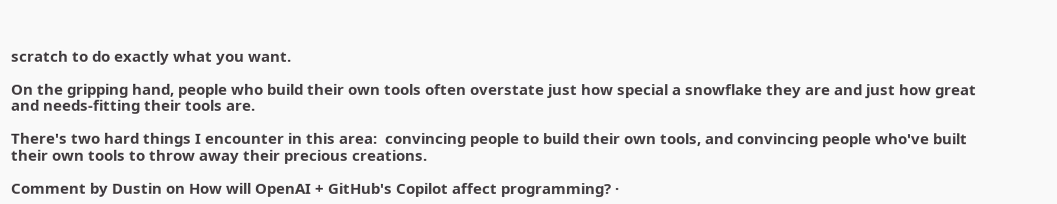scratch to do exactly what you want.

On the gripping hand, people who build their own tools often overstate just how special a snowflake they are and just how great and needs-fitting their tools are.

There's two hard things I encounter in this area:  convincing people to build their own tools, and convincing people who've built their own tools to throw away their precious creations.

Comment by Dustin on How will OpenAI + GitHub's Copilot affect programming? ·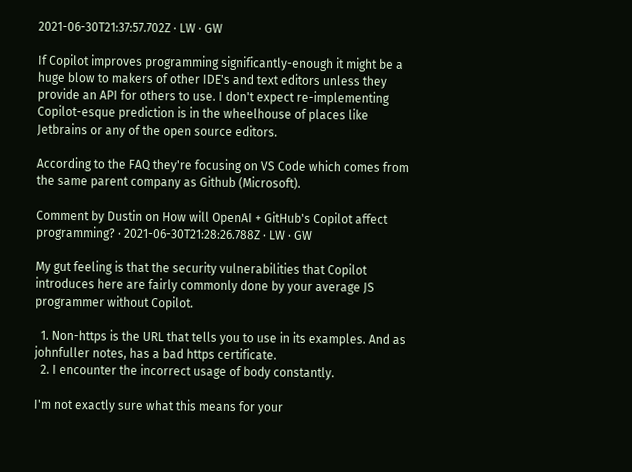2021-06-30T21:37:57.702Z · LW · GW

If Copilot improves programming significantly-enough it might be a huge blow to makers of other IDE's and text editors unless they provide an API for others to use. I don't expect re-implementing Copilot-esque prediction is in the wheelhouse of places like Jetbrains or any of the open source editors.

According to the FAQ they're focusing on VS Code which comes from the same parent company as Github (Microsoft).

Comment by Dustin on How will OpenAI + GitHub's Copilot affect programming? · 2021-06-30T21:28:26.788Z · LW · GW

My gut feeling is that the security vulnerabilities that Copilot introduces here are fairly commonly done by your average JS programmer without Copilot.

  1. Non-https is the URL that tells you to use in its examples. And as johnfuller notes, has a bad https certificate.
  2. I encounter the incorrect usage of body constantly.

I'm not exactly sure what this means for your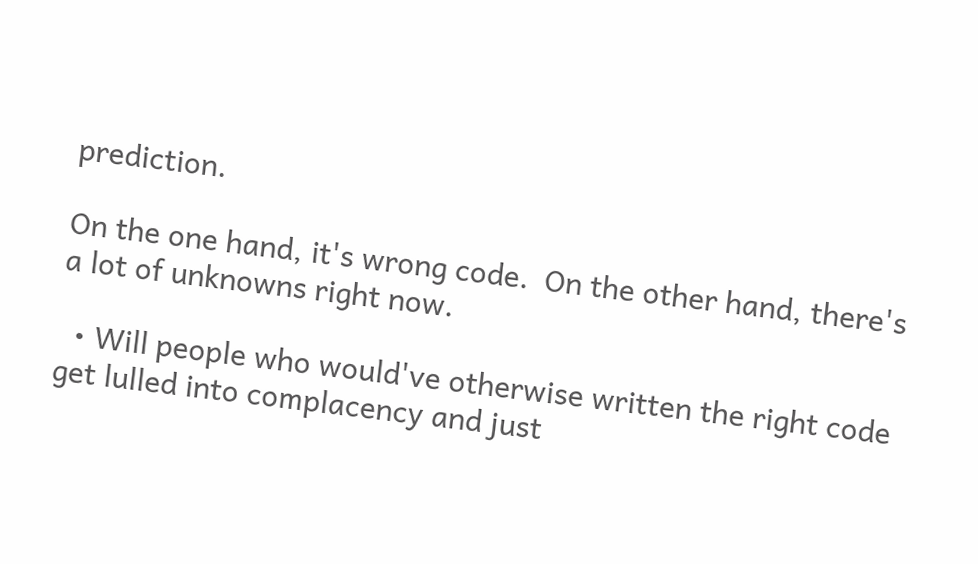prediction.

On the one hand, it's wrong code.  On the other hand, there's a lot of unknowns right now.

  • Will people who would've otherwise written the right code get lulled into complacency and just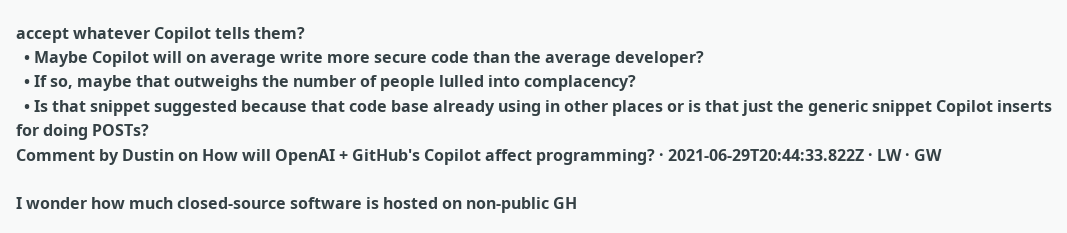accept whatever Copilot tells them?
  • Maybe Copilot will on average write more secure code than the average developer?
  • If so, maybe that outweighs the number of people lulled into complacency?
  • Is that snippet suggested because that code base already using in other places or is that just the generic snippet Copilot inserts for doing POSTs?
Comment by Dustin on How will OpenAI + GitHub's Copilot affect programming? · 2021-06-29T20:44:33.822Z · LW · GW

I wonder how much closed-source software is hosted on non-public GH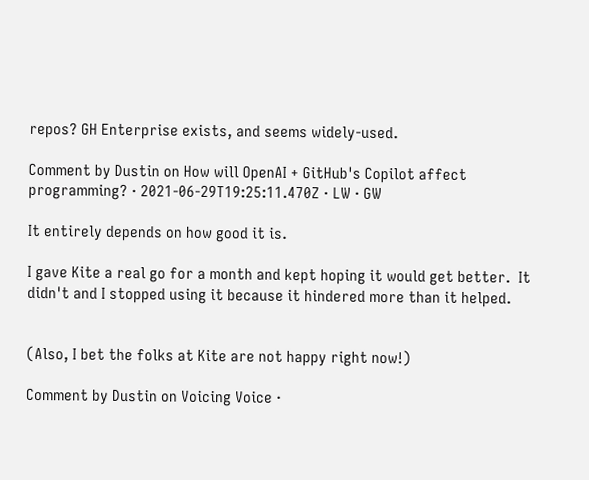repos? GH Enterprise exists, and seems widely-used.

Comment by Dustin on How will OpenAI + GitHub's Copilot affect programming? · 2021-06-29T19:25:11.470Z · LW · GW

It entirely depends on how good it is.

I gave Kite a real go for a month and kept hoping it would get better.  It didn't and I stopped using it because it hindered more than it helped.


(Also, I bet the folks at Kite are not happy right now!)

Comment by Dustin on Voicing Voice ·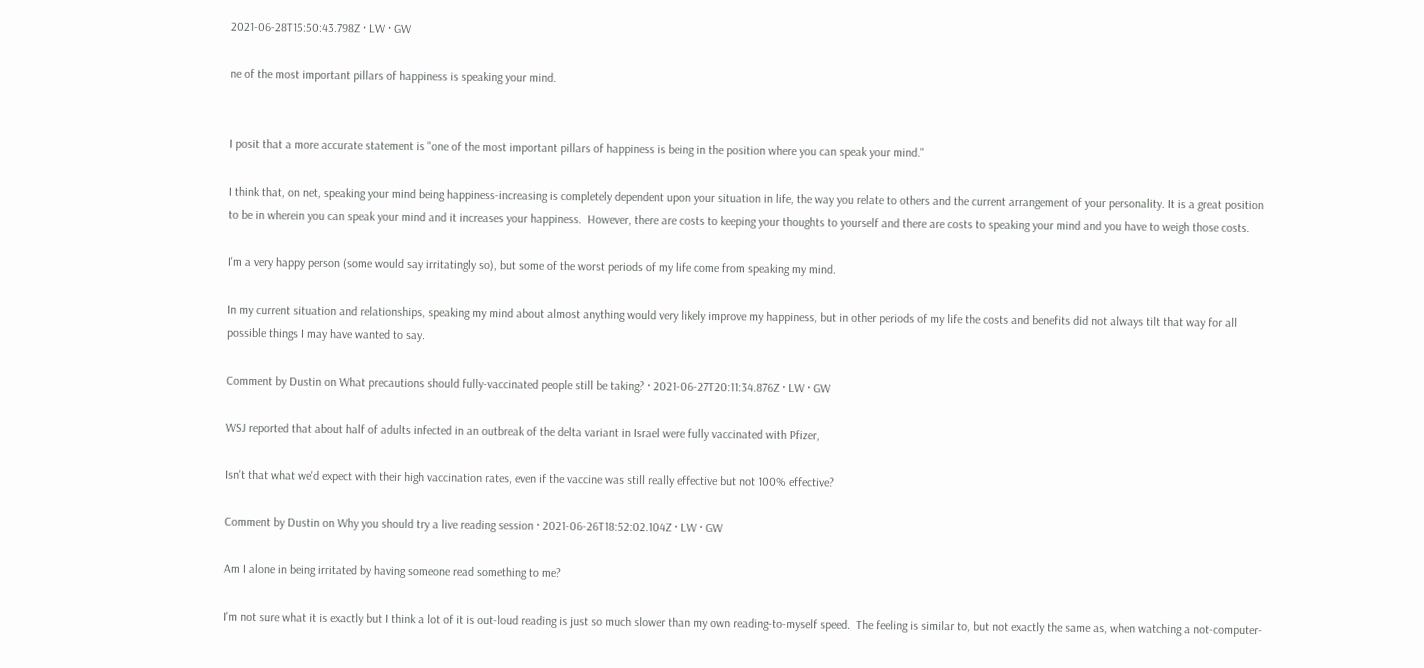2021-06-28T15:50:43.798Z · LW · GW

ne of the most important pillars of happiness is speaking your mind.


I posit that a more accurate statement is "one of the most important pillars of happiness is being in the position where you can speak your mind."

I think that, on net, speaking your mind being happiness-increasing is completely dependent upon your situation in life, the way you relate to others and the current arrangement of your personality. It is a great position to be in wherein you can speak your mind and it increases your happiness.  However, there are costs to keeping your thoughts to yourself and there are costs to speaking your mind and you have to weigh those costs.

I'm a very happy person (some would say irritatingly so), but some of the worst periods of my life come from speaking my mind.

In my current situation and relationships, speaking my mind about almost anything would very likely improve my happiness, but in other periods of my life the costs and benefits did not always tilt that way for all possible things I may have wanted to say.

Comment by Dustin on What precautions should fully-vaccinated people still be taking? · 2021-06-27T20:11:34.876Z · LW · GW

WSJ reported that about half of adults infected in an outbreak of the delta variant in Israel were fully vaccinated with Pfizer,

Isn't that what we'd expect with their high vaccination rates, even if the vaccine was still really effective but not 100% effective?

Comment by Dustin on Why you should try a live reading session · 2021-06-26T18:52:02.104Z · LW · GW

Am I alone in being irritated by having someone read something to me?

I'm not sure what it is exactly but I think a lot of it is out-loud reading is just so much slower than my own reading-to-myself speed.  The feeling is similar to, but not exactly the same as, when watching a not-computer-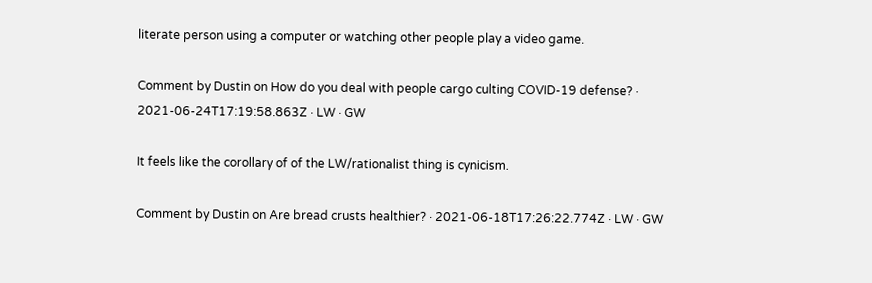literate person using a computer or watching other people play a video game.

Comment by Dustin on How do you deal with people cargo culting COVID-19 defense? · 2021-06-24T17:19:58.863Z · LW · GW

It feels like the corollary of of the LW/rationalist thing is cynicism.

Comment by Dustin on Are bread crusts healthier? · 2021-06-18T17:26:22.774Z · LW · GW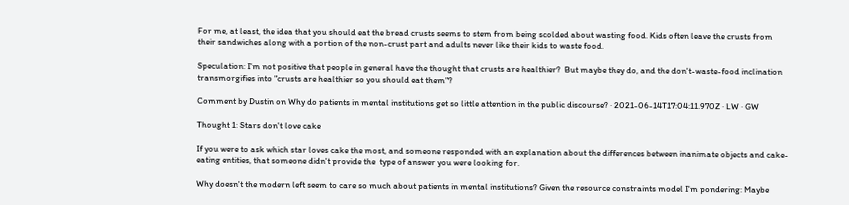For me, at least, the idea that you should eat the bread crusts seems to stem from being scolded about wasting food. Kids often leave the crusts from their sandwiches along with a portion of the non-crust part and adults never like their kids to waste food.

Speculation: I'm not positive that people in general have the thought that crusts are healthier?  But maybe they do, and the don't-waste-food inclination transmorgifies into "crusts are healthier so you should eat them"?

Comment by Dustin on Why do patients in mental institutions get so little attention in the public discourse? · 2021-06-14T17:04:11.970Z · LW · GW

Thought 1: Stars don't love cake

If you were to ask which star loves cake the most, and someone responded with an explanation about the differences between inanimate objects and cake-eating entities, that someone didn't provide the  type of answer you were looking for.

Why doesn't the modern left seem to care so much about patients in mental institutions? Given the resource constraints model I'm pondering: Maybe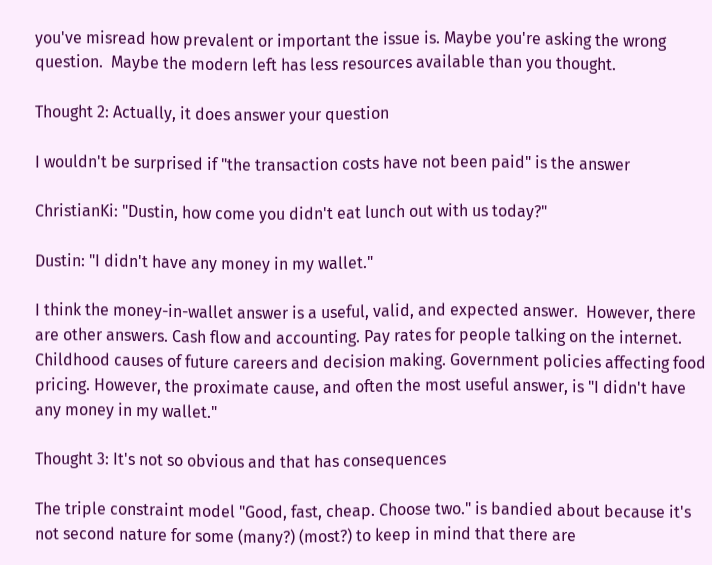you've misread how prevalent or important the issue is. Maybe you're asking the wrong question.  Maybe the modern left has less resources available than you thought.

Thought 2: Actually, it does answer your question

I wouldn't be surprised if "the transaction costs have not been paid" is the answer

ChristianKi: "Dustin, how come you didn't eat lunch out with us today?"

Dustin: "I didn't have any money in my wallet."

I think the money-in-wallet answer is a useful, valid, and expected answer.  However, there are other answers. Cash flow and accounting. Pay rates for people talking on the internet. Childhood causes of future careers and decision making. Government policies affecting food pricing. However, the proximate cause, and often the most useful answer, is "I didn't have any money in my wallet."

Thought 3: It's not so obvious and that has consequences

The triple constraint model "Good, fast, cheap. Choose two." is bandied about because it's not second nature for some (many?) (most?) to keep in mind that there are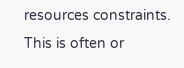resources constraints. This is often or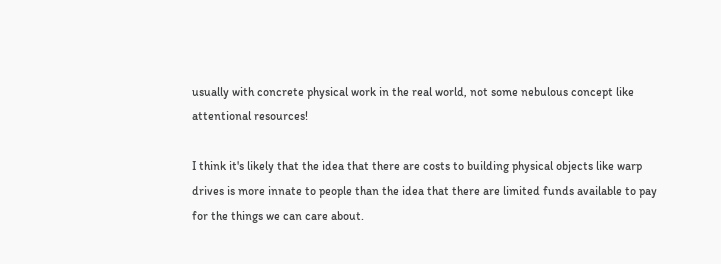usually with concrete physical work in the real world, not some nebulous concept like attentional resources!

I think it's likely that the idea that there are costs to building physical objects like warp drives is more innate to people than the idea that there are limited funds available to pay for the things we can care about.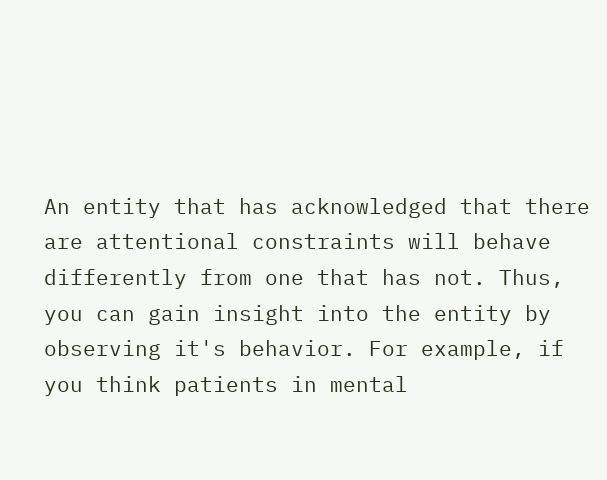An entity that has acknowledged that there are attentional constraints will behave differently from one that has not. Thus, you can gain insight into the entity by observing it's behavior. For example, if you think patients in mental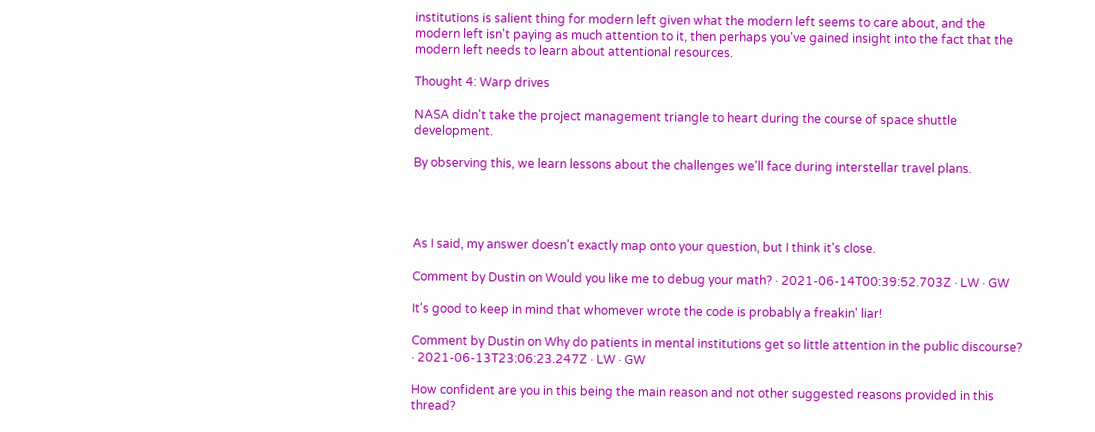institutions is salient thing for modern left given what the modern left seems to care about, and the modern left isn't paying as much attention to it, then perhaps you've gained insight into the fact that the modern left needs to learn about attentional resources.

Thought 4: Warp drives

NASA didn't take the project management triangle to heart during the course of space shuttle development.

By observing this, we learn lessons about the challenges we'll face during interstellar travel plans.




As I said, my answer doesn't exactly map onto your question, but I think it's close.

Comment by Dustin on Would you like me to debug your math? · 2021-06-14T00:39:52.703Z · LW · GW

It's good to keep in mind that whomever wrote the code is probably a freakin' liar!

Comment by Dustin on Why do patients in mental institutions get so little attention in the public discourse? · 2021-06-13T23:06:23.247Z · LW · GW

How confident are you in this being the main reason and not other suggested reasons provided in this thread?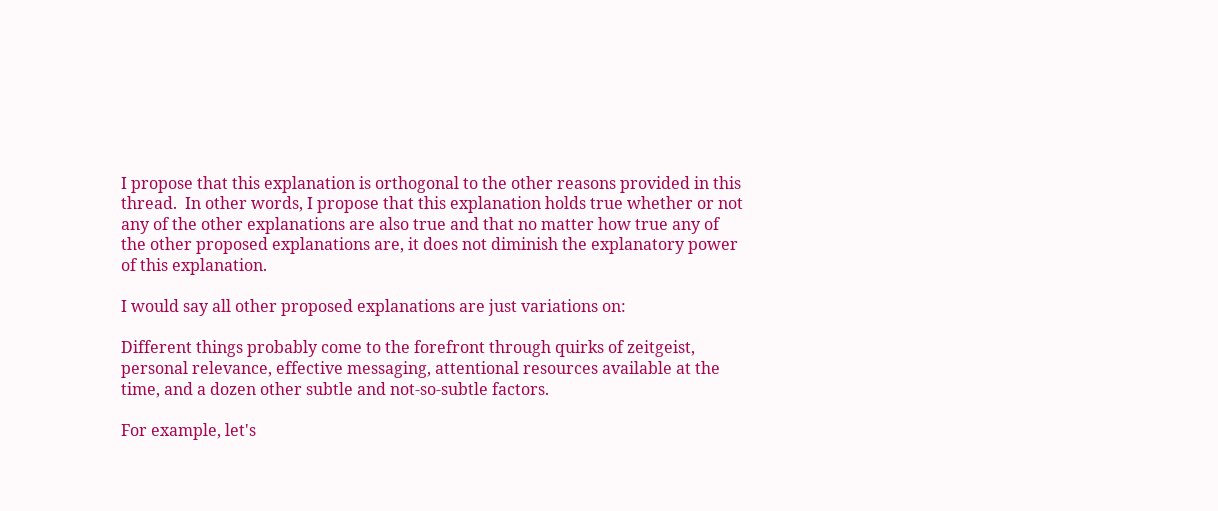I propose that this explanation is orthogonal to the other reasons provided in this thread.  In other words, I propose that this explanation holds true whether or not any of the other explanations are also true and that no matter how true any of the other proposed explanations are, it does not diminish the explanatory power of this explanation.

I would say all other proposed explanations are just variations on:

Different things probably come to the forefront through quirks of zeitgeist, personal relevance, effective messaging, attentional resources available at the time, and a dozen other subtle and not-so-subtle factors.

For example, let's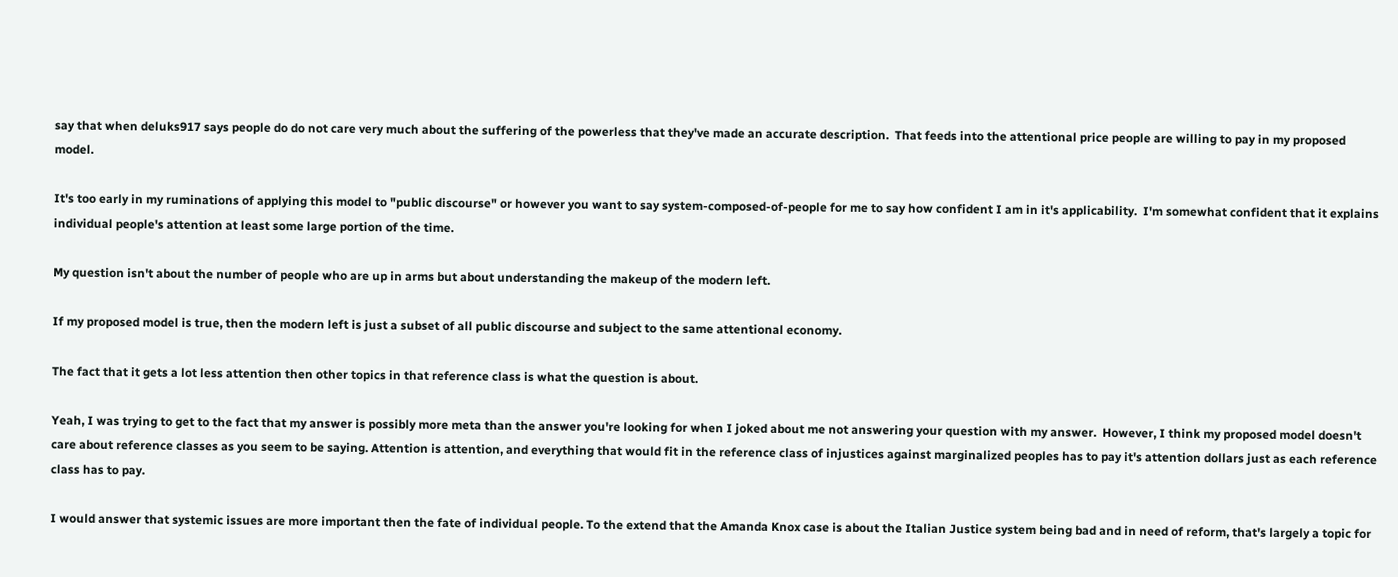say that when deluks917 says people do do not care very much about the suffering of the powerless that they've made an accurate description.  That feeds into the attentional price people are willing to pay in my proposed model.

It's too early in my ruminations of applying this model to "public discourse" or however you want to say system-composed-of-people for me to say how confident I am in it's applicability.  I'm somewhat confident that it explains individual people's attention at least some large portion of the time.

My question isn't about the number of people who are up in arms but about understanding the makeup of the modern left.

If my proposed model is true, then the modern left is just a subset of all public discourse and subject to the same attentional economy.

The fact that it gets a lot less attention then other topics in that reference class is what the question is about.

Yeah, I was trying to get to the fact that my answer is possibly more meta than the answer you're looking for when I joked about me not answering your question with my answer.  However, I think my proposed model doesn't care about reference classes as you seem to be saying. Attention is attention, and everything that would fit in the reference class of injustices against marginalized peoples has to pay it's attention dollars just as each reference class has to pay.

I would answer that systemic issues are more important then the fate of individual people. To the extend that the Amanda Knox case is about the Italian Justice system being bad and in need of reform, that's largely a topic for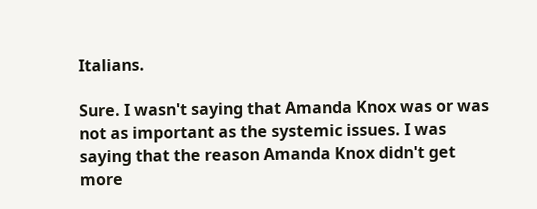Italians.

Sure. I wasn't saying that Amanda Knox was or was not as important as the systemic issues. I was saying that the reason Amanda Knox didn't get more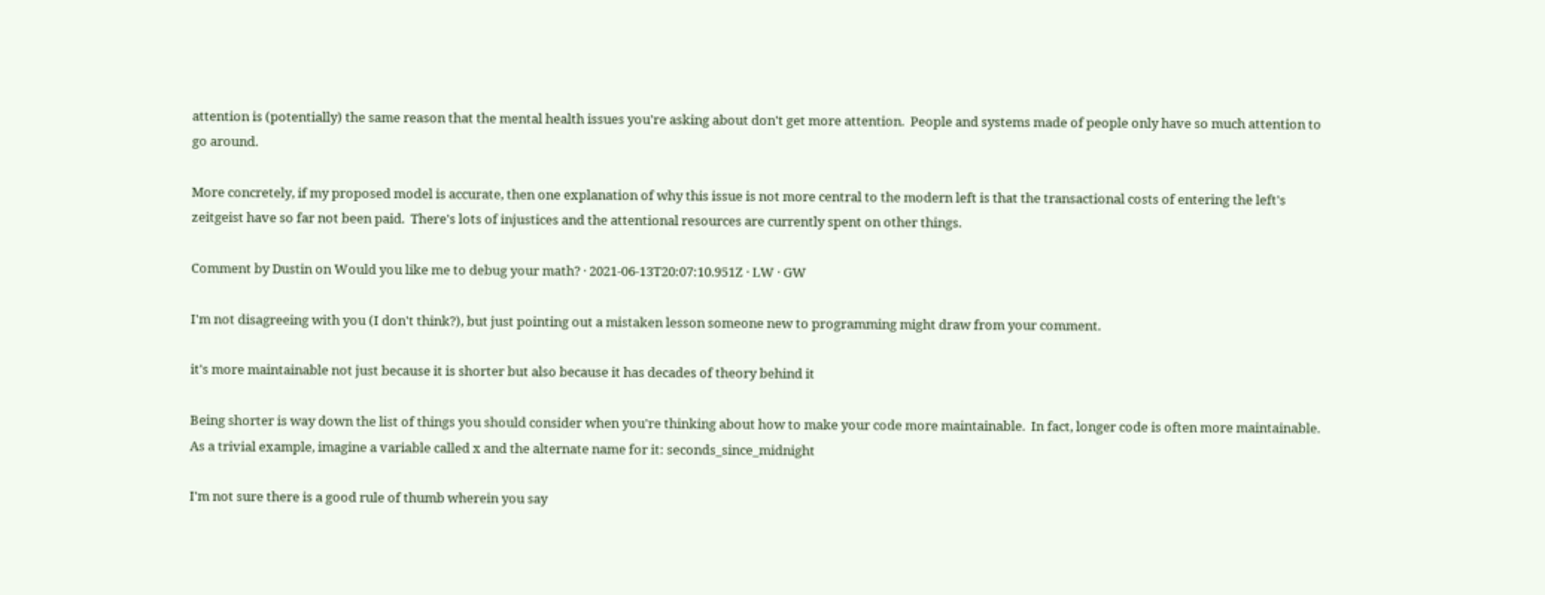attention is (potentially) the same reason that the mental health issues you're asking about don't get more attention.  People and systems made of people only have so much attention to go around.

More concretely, if my proposed model is accurate, then one explanation of why this issue is not more central to the modern left is that the transactional costs of entering the left's zeitgeist have so far not been paid.  There's lots of injustices and the attentional resources are currently spent on other things.

Comment by Dustin on Would you like me to debug your math? · 2021-06-13T20:07:10.951Z · LW · GW

I'm not disagreeing with you (I don't think?), but just pointing out a mistaken lesson someone new to programming might draw from your comment.

it's more maintainable not just because it is shorter but also because it has decades of theory behind it

Being shorter is way down the list of things you should consider when you're thinking about how to make your code more maintainable.  In fact, longer code is often more maintainable.  As a trivial example, imagine a variable called x and the alternate name for it: seconds_since_midnight

I'm not sure there is a good rule of thumb wherein you say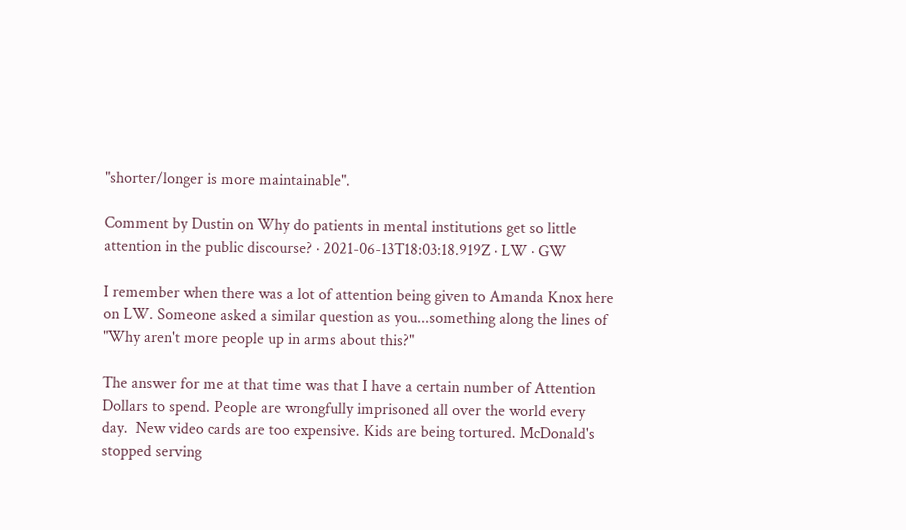"shorter/longer is more maintainable".

Comment by Dustin on Why do patients in mental institutions get so little attention in the public discourse? · 2021-06-13T18:03:18.919Z · LW · GW

I remember when there was a lot of attention being given to Amanda Knox here on LW. Someone asked a similar question as you...something along the lines of  "Why aren't more people up in arms about this?"

The answer for me at that time was that I have a certain number of Attention Dollars to spend. People are wrongfully imprisoned all over the world every day.  New video cards are too expensive. Kids are being tortured. McDonald's stopped serving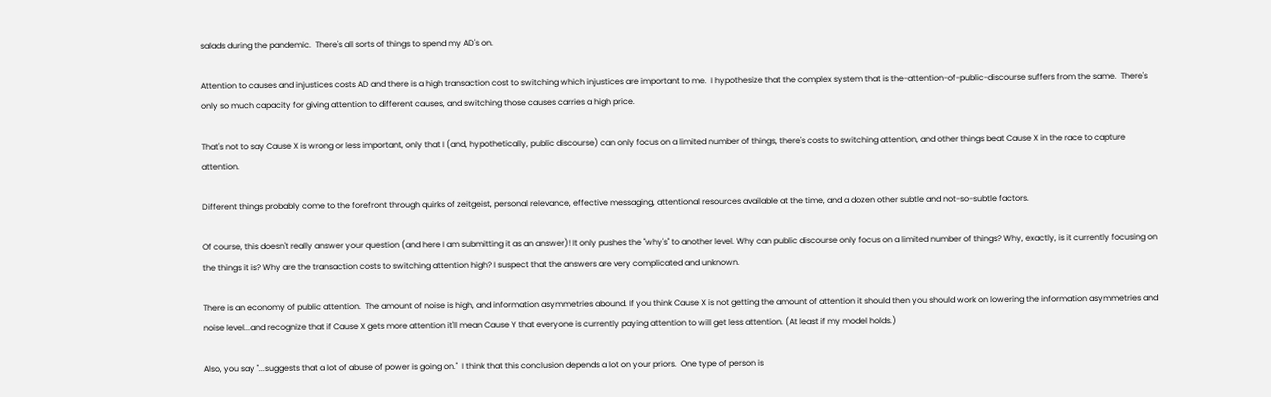salads during the pandemic.  There's all sorts of things to spend my AD's on.

Attention to causes and injustices costs AD and there is a high transaction cost to switching which injustices are important to me.  I hypothesize that the complex system that is the-attention-of-public-discourse suffers from the same.  There's only so much capacity for giving attention to different causes, and switching those causes carries a high price.

That's not to say Cause X is wrong or less important, only that I (and, hypothetically, public discourse) can only focus on a limited number of things, there's costs to switching attention, and other things beat Cause X in the race to capture attention.

Different things probably come to the forefront through quirks of zeitgeist, personal relevance, effective messaging, attentional resources available at the time, and a dozen other subtle and not-so-subtle factors.

Of course, this doesn't really answer your question (and here I am submitting it as an answer)! It only pushes the "why's" to another level. Why can public discourse only focus on a limited number of things? Why, exactly, is it currently focusing on the things it is? Why are the transaction costs to switching attention high? I suspect that the answers are very complicated and unknown.

There is an economy of public attention.  The amount of noise is high, and information asymmetries abound. If you think Cause X is not getting the amount of attention it should then you should work on lowering the information asymmetries and noise level...and recognize that if Cause X gets more attention it'll mean Cause Y that everyone is currently paying attention to will get less attention. (At least if my model holds.)

Also, you say "...suggests that a lot of abuse of power is going on."  I think that this conclusion depends a lot on your priors.  One type of person is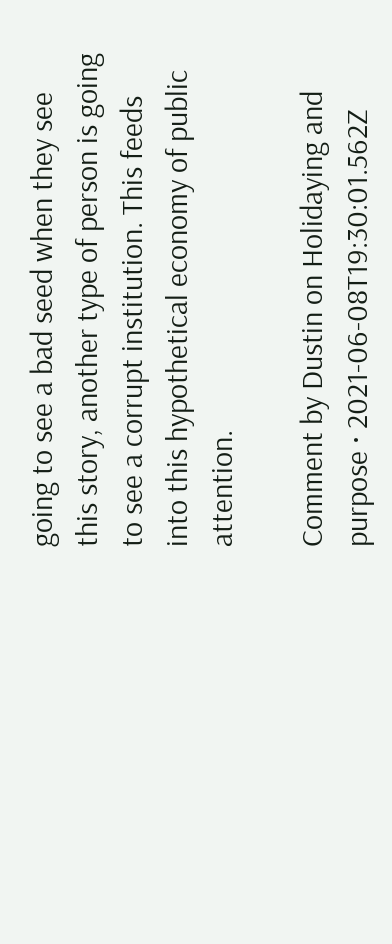going to see a bad seed when they see this story, another type of person is going to see a corrupt institution. This feeds into this hypothetical economy of public attention.

Comment by Dustin on Holidaying and purpose · 2021-06-08T19:30:01.562Z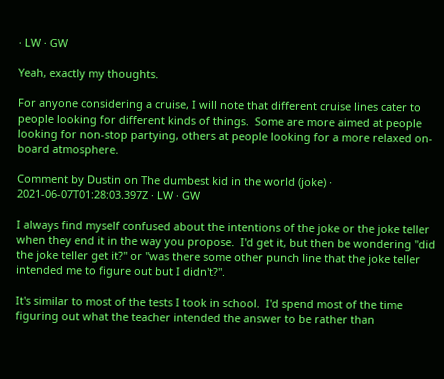· LW · GW

Yeah, exactly my thoughts.

For anyone considering a cruise, I will note that different cruise lines cater to people looking for different kinds of things.  Some are more aimed at people looking for non-stop partying, others at people looking for a more relaxed on-board atmosphere.

Comment by Dustin on The dumbest kid in the world (joke) · 2021-06-07T01:28:03.397Z · LW · GW

I always find myself confused about the intentions of the joke or the joke teller when they end it in the way you propose.  I'd get it, but then be wondering "did the joke teller get it?" or "was there some other punch line that the joke teller intended me to figure out but I didn't?".

It's similar to most of the tests I took in school.  I'd spend most of the time figuring out what the teacher intended the answer to be rather than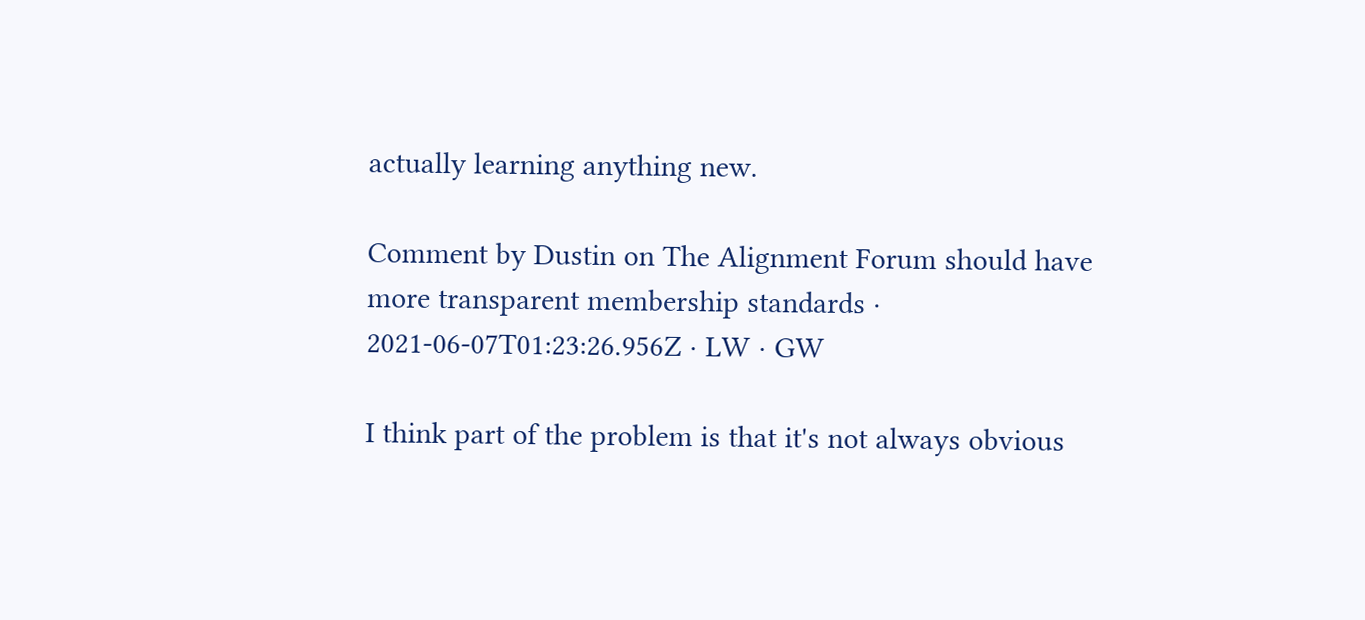actually learning anything new.

Comment by Dustin on The Alignment Forum should have more transparent membership standards · 2021-06-07T01:23:26.956Z · LW · GW

I think part of the problem is that it's not always obvious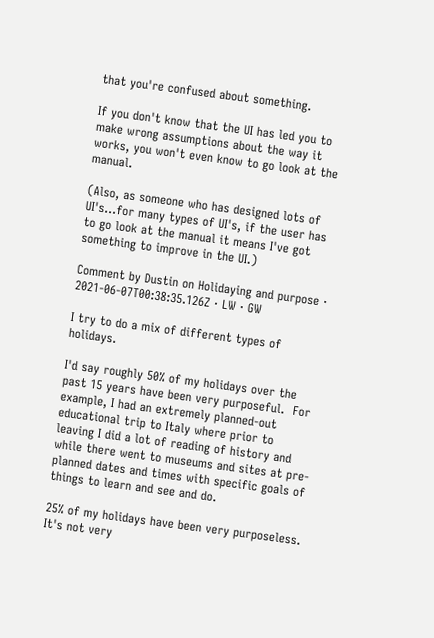that you're confused about something.

If you don't know that the UI has led you to make wrong assumptions about the way it works, you won't even know to go look at the manual.

(Also, as someone who has designed lots of UI's...for many types of UI's, if the user has to go look at the manual it means I've got something to improve in the UI.)

Comment by Dustin on Holidaying and purpose · 2021-06-07T00:38:35.126Z · LW · GW

I try to do a mix of different types of holidays.

I'd say roughly 50% of my holidays over the past 15 years have been very purposeful.  For example, I had an extremely planned-out educational trip to Italy where prior to leaving I did a lot of reading of history and while there went to museums and sites at pre-planned dates and times with specific goals of things to learn and see and do.

25% of my holidays have been very purposeless.  It's not very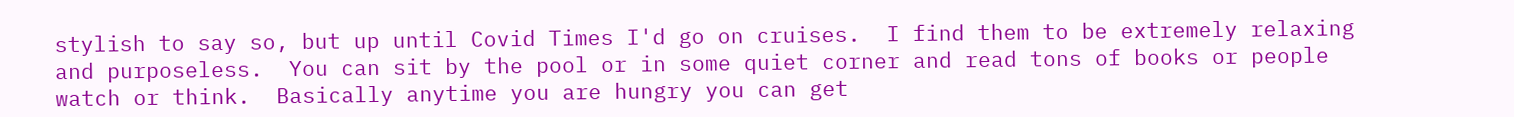stylish to say so, but up until Covid Times I'd go on cruises.  I find them to be extremely relaxing and purposeless.  You can sit by the pool or in some quiet corner and read tons of books or people watch or think.  Basically anytime you are hungry you can get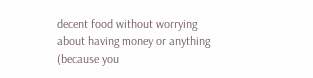decent food without worrying about having money or anything (because you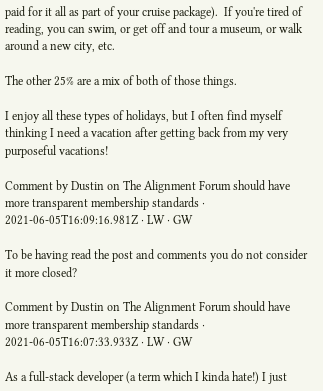paid for it all as part of your cruise package).  If you're tired of reading, you can swim, or get off and tour a museum, or walk around a new city, etc.

The other 25% are a mix of both of those things.

I enjoy all these types of holidays, but I often find myself thinking I need a vacation after getting back from my very purposeful vacations!

Comment by Dustin on The Alignment Forum should have more transparent membership standards · 2021-06-05T16:09:16.981Z · LW · GW

To be having read the post and comments you do not consider it more closed?

Comment by Dustin on The Alignment Forum should have more transparent membership standards · 2021-06-05T16:07:33.933Z · LW · GW

As a full-stack developer (a term which I kinda hate!) I just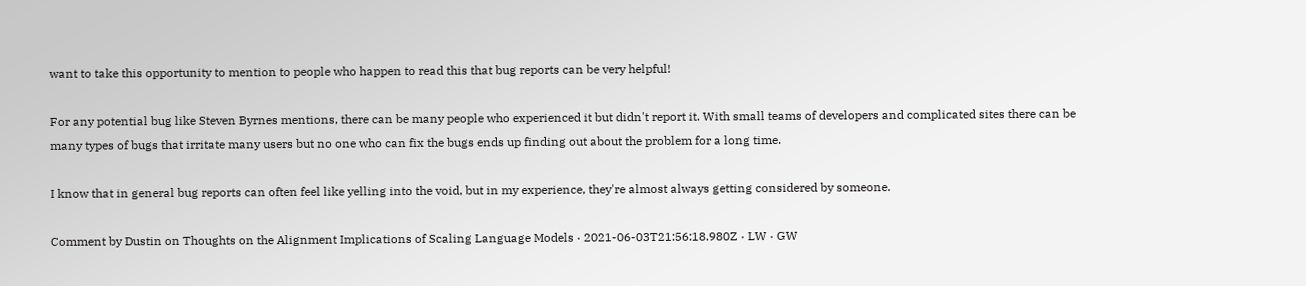want to take this opportunity to mention to people who happen to read this that bug reports can be very helpful!

For any potential bug like Steven Byrnes mentions, there can be many people who experienced it but didn't report it. With small teams of developers and complicated sites there can be many types of bugs that irritate many users but no one who can fix the bugs ends up finding out about the problem for a long time.

I know that in general bug reports can often feel like yelling into the void, but in my experience, they're almost always getting considered by someone.

Comment by Dustin on Thoughts on the Alignment Implications of Scaling Language Models · 2021-06-03T21:56:18.980Z · LW · GW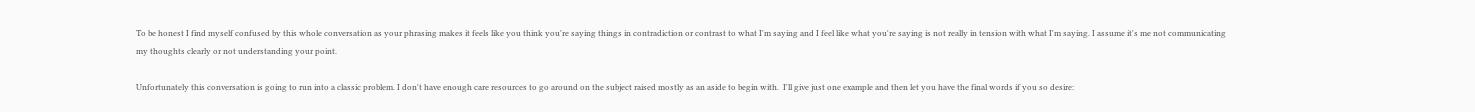To be honest I find myself confused by this whole conversation as your phrasing makes it feels like you think you're saying things in contradiction or contrast to what I'm saying and I feel like what you're saying is not really in tension with what I'm saying. I assume it's me not communicating my thoughts clearly or not understanding your point.

Unfortunately this conversation is going to run into a classic problem. I don't have enough care resources to go around on the subject raised mostly as an aside to begin with.  I'll give just one example and then let you have the final words if you so desire: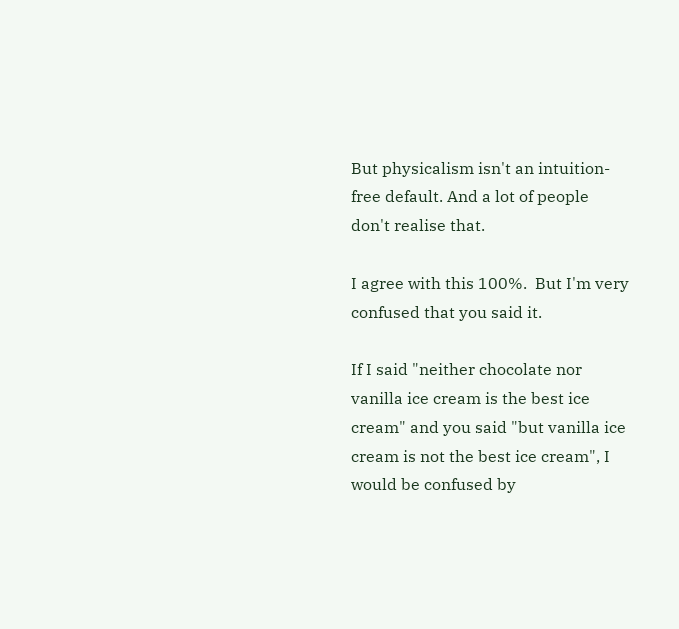But physicalism isn't an intuition-free default. And a lot of people don't realise that.

I agree with this 100%.  But I'm very confused that you said it.

If I said "neither chocolate nor vanilla ice cream is the best ice cream" and you said "but vanilla ice cream is not the best ice cream", I would be confused by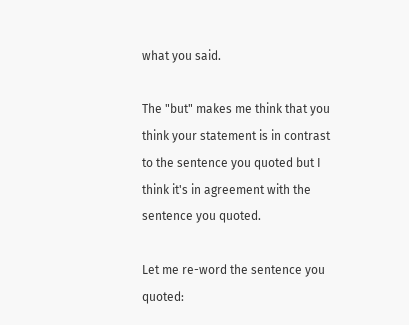what you said.

The "but" makes me think that you think your statement is in contrast to the sentence you quoted but I think it's in agreement with the sentence you quoted.

Let me re-word the sentence you quoted: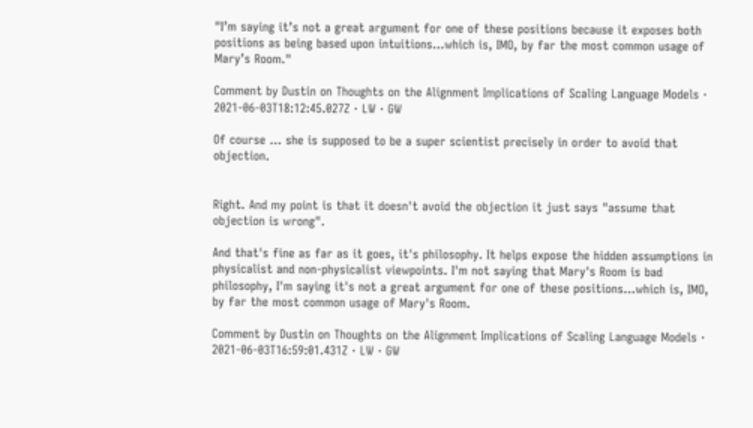"I’m saying it’s not a great argument for one of these positions because it exposes both positions as being based upon intuitions...which is, IMO, by far the most common usage of Mary’s Room."

Comment by Dustin on Thoughts on the Alignment Implications of Scaling Language Models · 2021-06-03T18:12:45.027Z · LW · GW

Of course ... she is supposed to be a super scientist precisely in order to avoid that objection.


Right. And my point is that it doesn't avoid the objection it just says "assume that objection is wrong".

And that's fine as far as it goes, it's philosophy. It helps expose the hidden assumptions in physicalist and non-physicalist viewpoints. I'm not saying that Mary's Room is bad philosophy, I'm saying it's not a great argument for one of these positions...which is, IMO, by far the most common usage of Mary's Room.

Comment by Dustin on Thoughts on the Alignment Implications of Scaling Language Models · 2021-06-03T16:59:01.431Z · LW · GW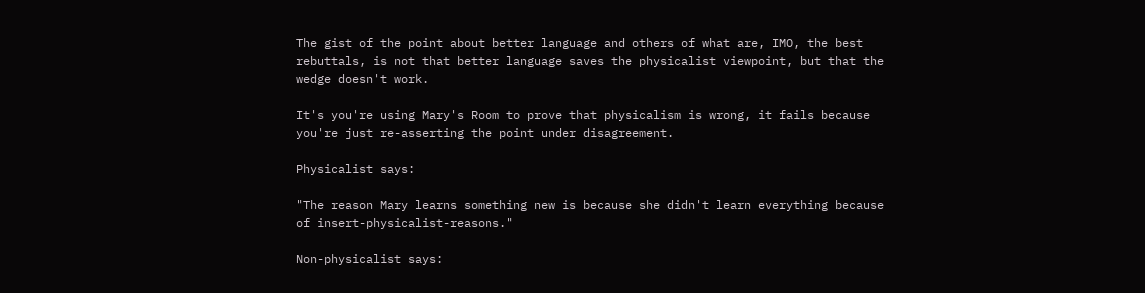The gist of the point about better language and others of what are, IMO, the best rebuttals, is not that better language saves the physicalist viewpoint, but that the wedge doesn't work.

It's you're using Mary's Room to prove that physicalism is wrong, it fails because you're just re-asserting the point under disagreement.

Physicalist says:

"The reason Mary learns something new is because she didn't learn everything because of insert-physicalist-reasons."

Non-physicalist says: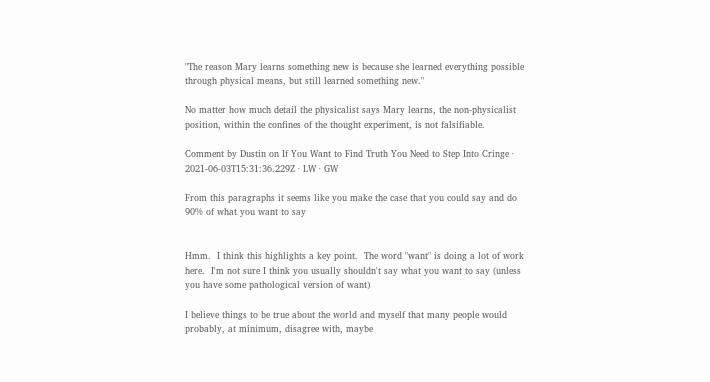"The reason Mary learns something new is because she learned everything possible through physical means, but still learned something new."

No matter how much detail the physicalist says Mary learns, the non-physicalist position, within the confines of the thought experiment, is not falsifiable.

Comment by Dustin on If You Want to Find Truth You Need to Step Into Cringe · 2021-06-03T15:31:36.229Z · LW · GW

From this paragraphs it seems like you make the case that you could say and do 90% of what you want to say


Hmm.  I think this highlights a key point.  The word "want" is doing a lot of work here.  I'm not sure I think you usually shouldn't say what you want to say (unless you have some pathological version of want)

I believe things to be true about the world and myself that many people would probably, at minimum, disagree with, maybe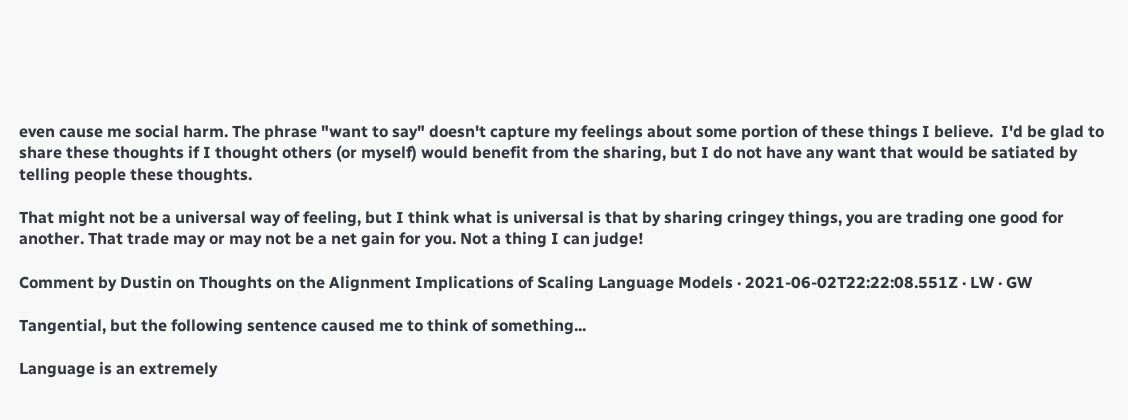even cause me social harm. The phrase "want to say" doesn't capture my feelings about some portion of these things I believe.  I'd be glad to share these thoughts if I thought others (or myself) would benefit from the sharing, but I do not have any want that would be satiated by telling people these thoughts.

That might not be a universal way of feeling, but I think what is universal is that by sharing cringey things, you are trading one good for another. That trade may or may not be a net gain for you. Not a thing I can judge!

Comment by Dustin on Thoughts on the Alignment Implications of Scaling Language Models · 2021-06-02T22:22:08.551Z · LW · GW

Tangential, but the following sentence caused me to think of something...

Language is an extremely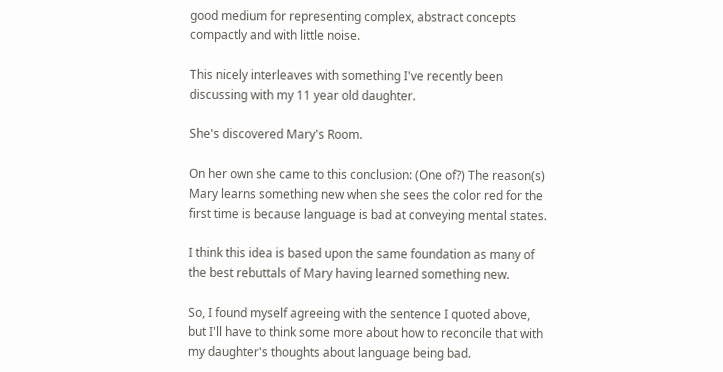good medium for representing complex, abstract concepts compactly and with little noise.

This nicely interleaves with something I've recently been discussing with my 11 year old daughter.

She's discovered Mary's Room.

On her own she came to this conclusion: (One of?) The reason(s) Mary learns something new when she sees the color red for the first time is because language is bad at conveying mental states.

I think this idea is based upon the same foundation as many of the best rebuttals of Mary having learned something new.

So, I found myself agreeing with the sentence I quoted above, but I'll have to think some more about how to reconcile that with my daughter's thoughts about language being bad.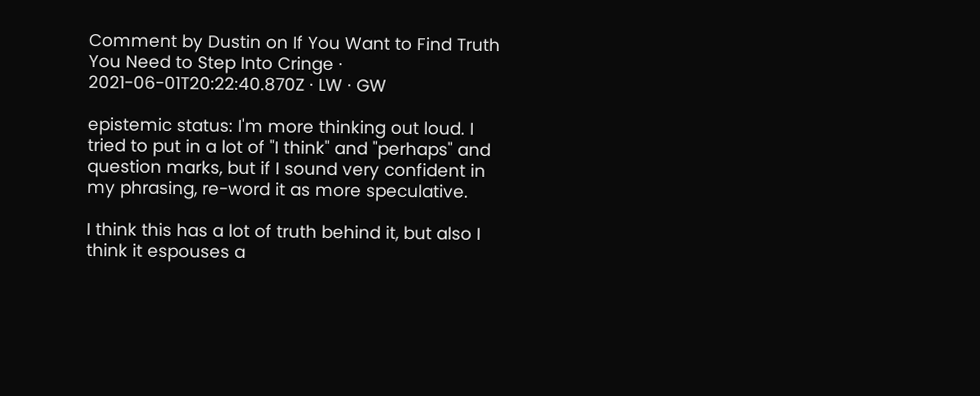Comment by Dustin on If You Want to Find Truth You Need to Step Into Cringe · 2021-06-01T20:22:40.870Z · LW · GW

epistemic status: I'm more thinking out loud. I tried to put in a lot of "I think" and "perhaps" and question marks, but if I sound very confident in my phrasing, re-word it as more speculative.

I think this has a lot of truth behind it, but also I think it espouses a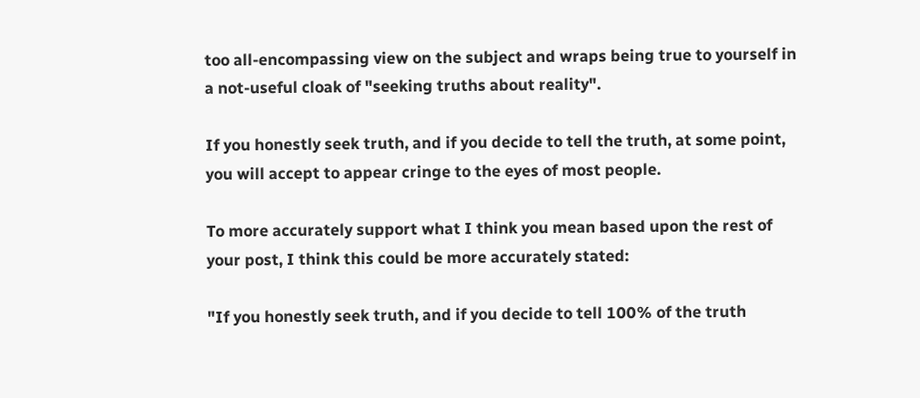too all-encompassing view on the subject and wraps being true to yourself in a not-useful cloak of "seeking truths about reality".

If you honestly seek truth, and if you decide to tell the truth, at some point, you will accept to appear cringe to the eyes of most people.

To more accurately support what I think you mean based upon the rest of your post, I think this could be more accurately stated:

"If you honestly seek truth, and if you decide to tell 100% of the truth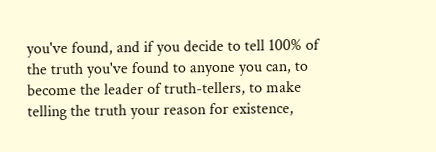you've found, and if you decide to tell 100% of the truth you've found to anyone you can, to become the leader of truth-tellers, to make telling the truth your reason for existence,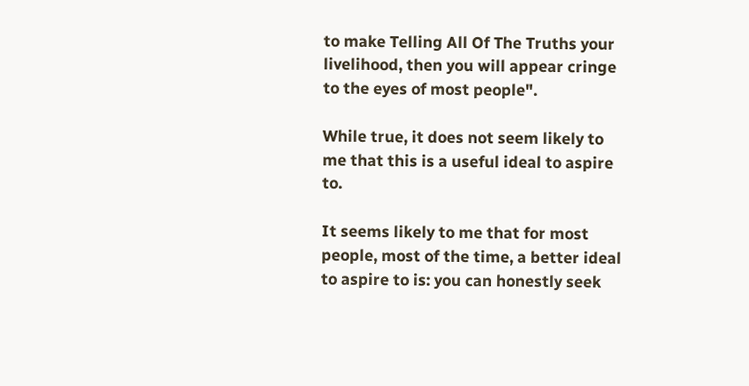to make Telling All Of The Truths your livelihood, then you will appear cringe to the eyes of most people".

While true, it does not seem likely to me that this is a useful ideal to aspire to.

It seems likely to me that for most people, most of the time, a better ideal to aspire to is: you can honestly seek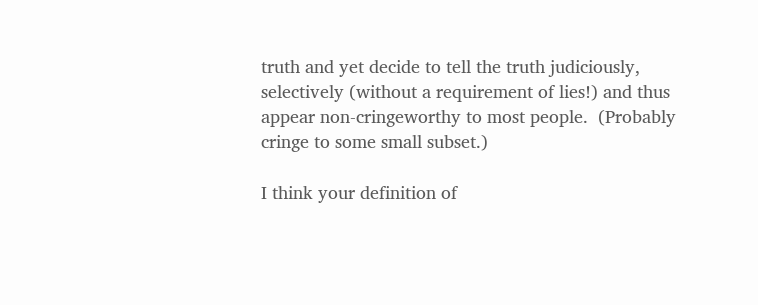truth and yet decide to tell the truth judiciously, selectively (without a requirement of lies!) and thus appear non-cringeworthy to most people.  (Probably cringe to some small subset.)

I think your definition of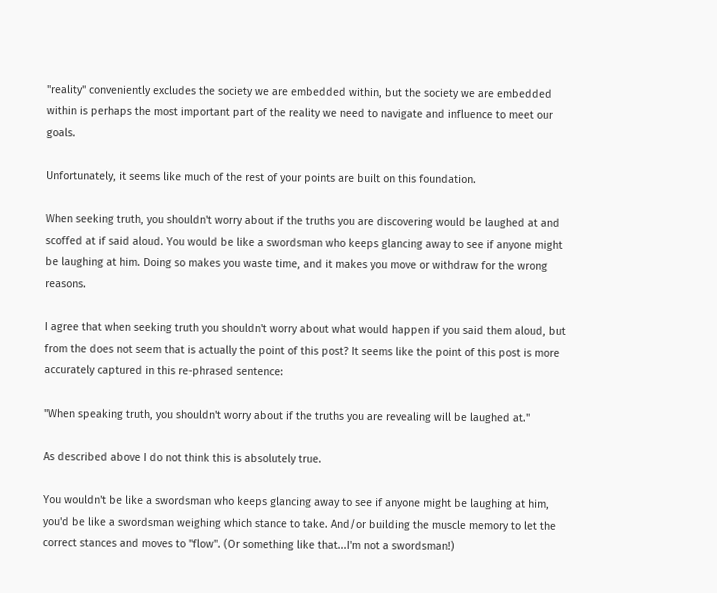"reality" conveniently excludes the society we are embedded within, but the society we are embedded within is perhaps the most important part of the reality we need to navigate and influence to meet our goals.

Unfortunately, it seems like much of the rest of your points are built on this foundation.

When seeking truth, you shouldn't worry about if the truths you are discovering would be laughed at and scoffed at if said aloud. You would be like a swordsman who keeps glancing away to see if anyone might be laughing at him. Doing so makes you waste time, and it makes you move or withdraw for the wrong reasons.

I agree that when seeking truth you shouldn't worry about what would happen if you said them aloud, but from the does not seem that is actually the point of this post? It seems like the point of this post is more accurately captured in this re-phrased sentence:

"When speaking truth, you shouldn't worry about if the truths you are revealing will be laughed at."

As described above I do not think this is absolutely true.

You wouldn't be like a swordsman who keeps glancing away to see if anyone might be laughing at him, you'd be like a swordsman weighing which stance to take. And/or building the muscle memory to let the correct stances and moves to "flow". (Or something like that...I'm not a swordsman!)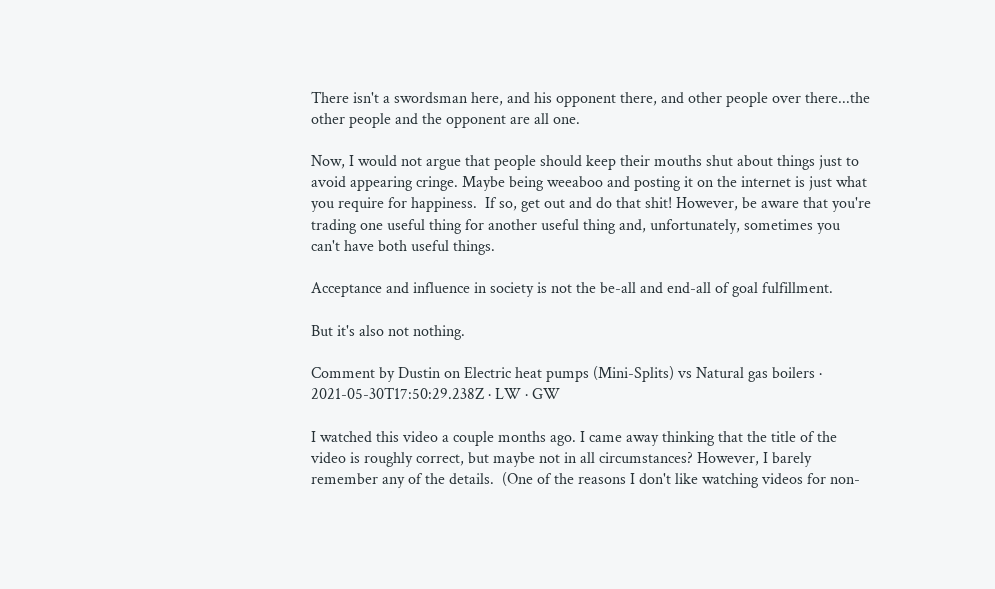There isn't a swordsman here, and his opponent there, and other people over there...the other people and the opponent are all one.

Now, I would not argue that people should keep their mouths shut about things just to avoid appearing cringe. Maybe being weeaboo and posting it on the internet is just what you require for happiness.  If so, get out and do that shit! However, be aware that you're trading one useful thing for another useful thing and, unfortunately, sometimes you can't have both useful things.

Acceptance and influence in society is not the be-all and end-all of goal fulfillment.

But it's also not nothing.

Comment by Dustin on Electric heat pumps (Mini-Splits) vs Natural gas boilers · 2021-05-30T17:50:29.238Z · LW · GW

I watched this video a couple months ago. I came away thinking that the title of the video is roughly correct, but maybe not in all circumstances? However, I barely remember any of the details.  (One of the reasons I don't like watching videos for non-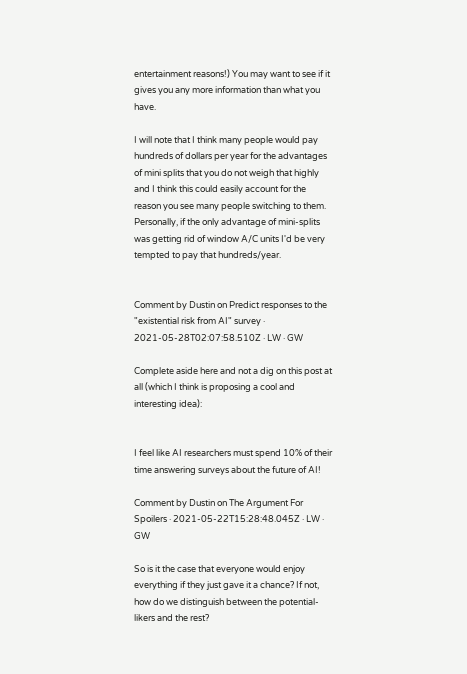entertainment reasons!) You may want to see if it gives you any more information than what you have.

I will note that I think many people would pay hundreds of dollars per year for the advantages of mini splits that you do not weigh that highly and I think this could easily account for the reason you see many people switching to them. Personally, if the only advantage of mini-splits was getting rid of window A/C units I'd be very tempted to pay that hundreds/year.


Comment by Dustin on Predict responses to the "existential risk from AI" survey · 2021-05-28T02:07:58.510Z · LW · GW

Complete aside here and not a dig on this post at all (which I think is proposing a cool and interesting idea):


I feel like AI researchers must spend 10% of their time answering surveys about the future of AI!

Comment by Dustin on The Argument For Spoilers · 2021-05-22T15:28:48.045Z · LW · GW

So is it the case that everyone would enjoy everything if they just gave it a chance? If not, how do we distinguish between the potential-likers and the rest?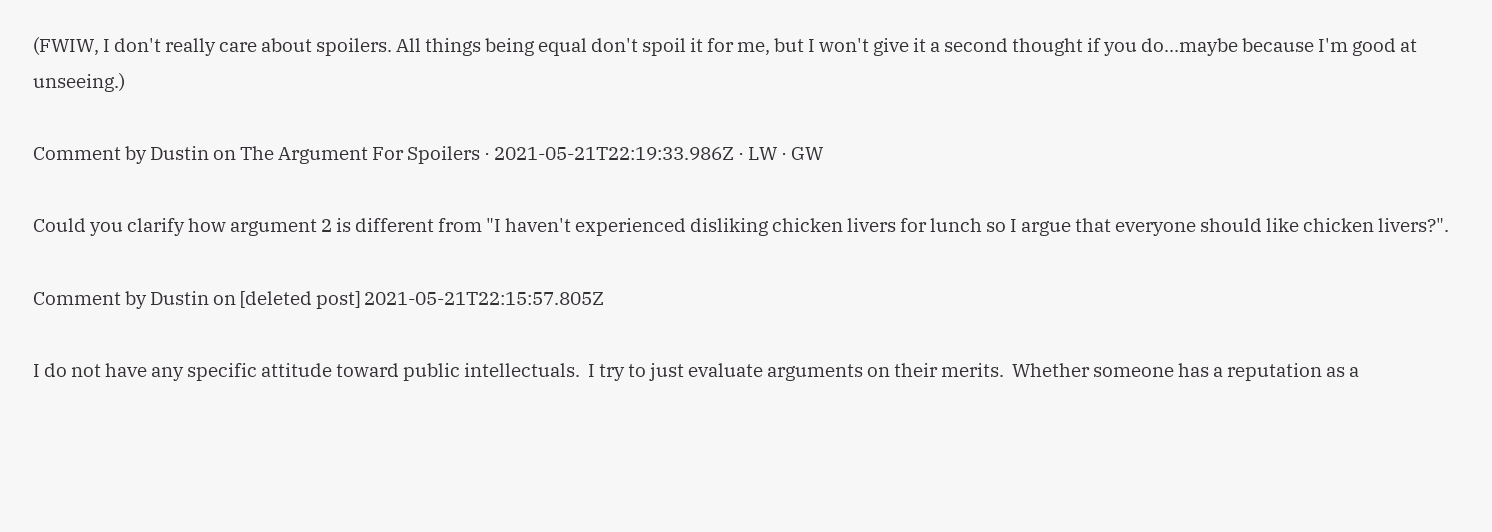(FWIW, I don't really care about spoilers. All things being equal don't spoil it for me, but I won't give it a second thought if you do...maybe because I'm good at unseeing.)

Comment by Dustin on The Argument For Spoilers · 2021-05-21T22:19:33.986Z · LW · GW

Could you clarify how argument 2 is different from "I haven't experienced disliking chicken livers for lunch so I argue that everyone should like chicken livers?".

Comment by Dustin on [deleted post] 2021-05-21T22:15:57.805Z

I do not have any specific attitude toward public intellectuals.  I try to just evaluate arguments on their merits.  Whether someone has a reputation as a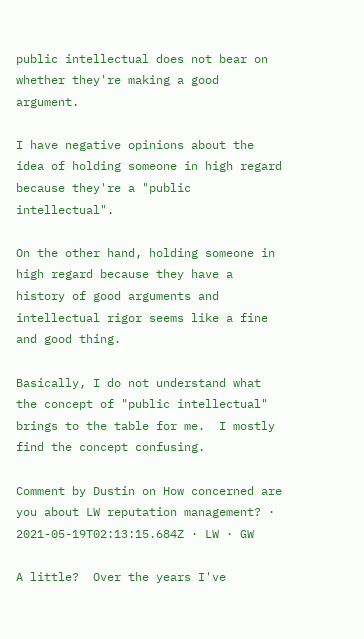public intellectual does not bear on whether they're making a good argument.

I have negative opinions about the idea of holding someone in high regard because they're a "public intellectual".

On the other hand, holding someone in high regard because they have a history of good arguments and intellectual rigor seems like a fine and good thing.

Basically, I do not understand what the concept of "public intellectual" brings to the table for me.  I mostly find the concept confusing.

Comment by Dustin on How concerned are you about LW reputation management? · 2021-05-19T02:13:15.684Z · LW · GW

A little?  Over the years I've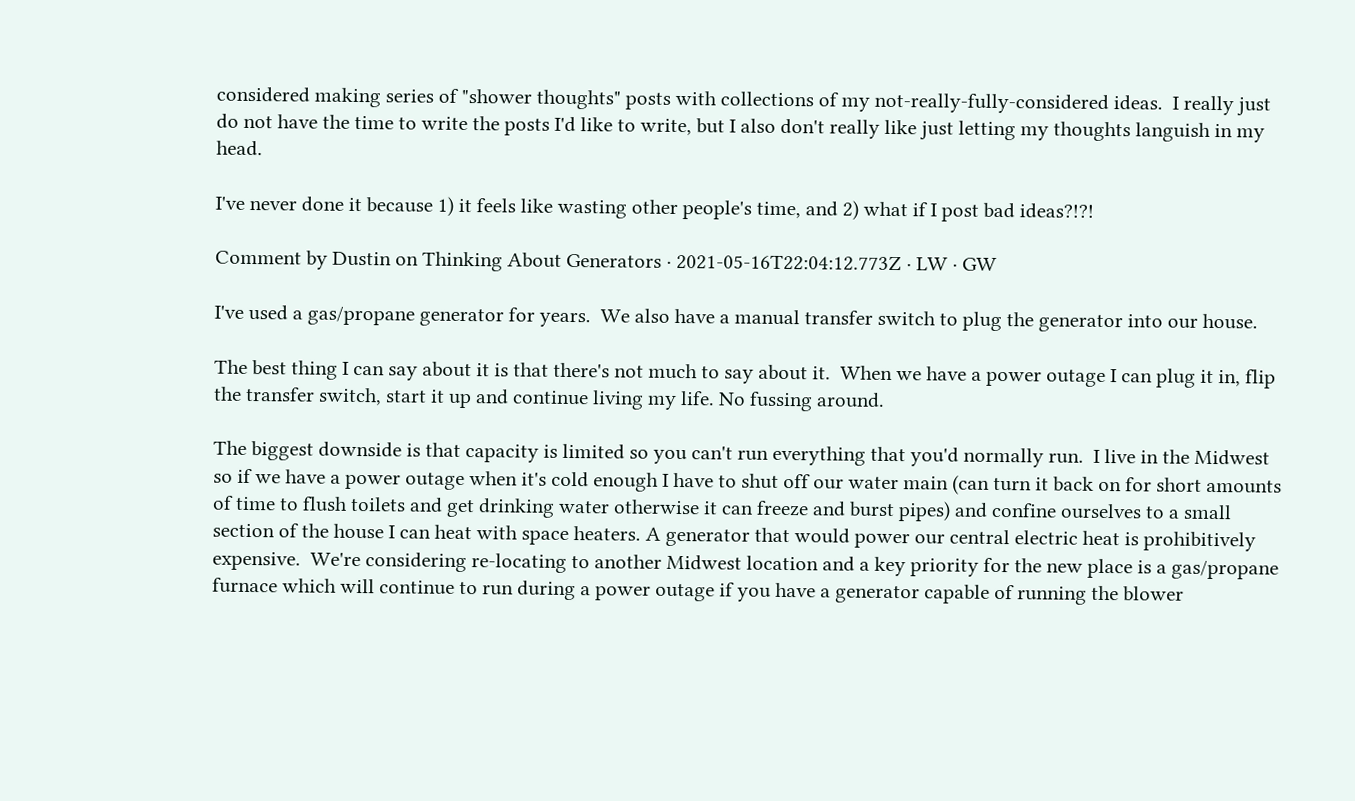considered making series of "shower thoughts" posts with collections of my not-really-fully-considered ideas.  I really just do not have the time to write the posts I'd like to write, but I also don't really like just letting my thoughts languish in my head.

I've never done it because 1) it feels like wasting other people's time, and 2) what if I post bad ideas?!?!

Comment by Dustin on Thinking About Generators · 2021-05-16T22:04:12.773Z · LW · GW

I've used a gas/propane generator for years.  We also have a manual transfer switch to plug the generator into our house.

The best thing I can say about it is that there's not much to say about it.  When we have a power outage I can plug it in, flip the transfer switch, start it up and continue living my life. No fussing around.

The biggest downside is that capacity is limited so you can't run everything that you'd normally run.  I live in the Midwest so if we have a power outage when it's cold enough I have to shut off our water main (can turn it back on for short amounts of time to flush toilets and get drinking water otherwise it can freeze and burst pipes) and confine ourselves to a small section of the house I can heat with space heaters. A generator that would power our central electric heat is prohibitively expensive.  We're considering re-locating to another Midwest location and a key priority for the new place is a gas/propane furnace which will continue to run during a power outage if you have a generator capable of running the blower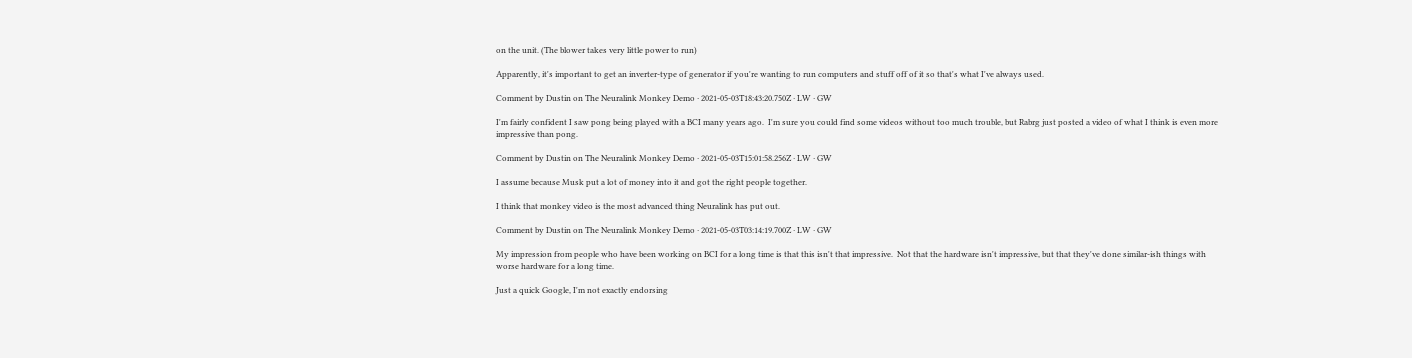on the unit. (The blower takes very little power to run)

Apparently, it's important to get an inverter-type of generator if you're wanting to run computers and stuff off of it so that's what I've always used.

Comment by Dustin on The Neuralink Monkey Demo · 2021-05-03T18:43:20.750Z · LW · GW

I'm fairly confident I saw pong being played with a BCI many years ago.  I'm sure you could find some videos without too much trouble, but Rabrg just posted a video of what I think is even more impressive than pong.

Comment by Dustin on The Neuralink Monkey Demo · 2021-05-03T15:01:58.256Z · LW · GW

I assume because Musk put a lot of money into it and got the right people together.

I think that monkey video is the most advanced thing Neuralink has put out.

Comment by Dustin on The Neuralink Monkey Demo · 2021-05-03T03:14:19.700Z · LW · GW

My impression from people who have been working on BCI for a long time is that this isn't that impressive.  Not that the hardware isn't impressive, but that they've done similar-ish things with worse hardware for a long time.

Just a quick Google, I'm not exactly endorsing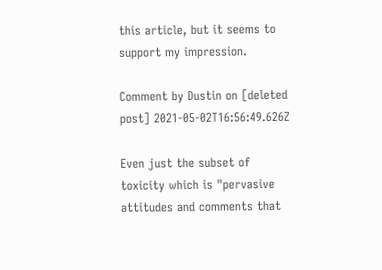this article, but it seems to support my impression.

Comment by Dustin on [deleted post] 2021-05-02T16:56:49.626Z

Even just the subset of toxicity which is "pervasive attitudes and comments that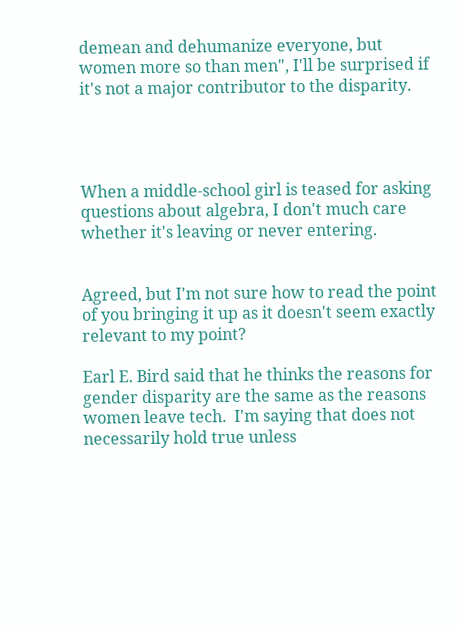demean and dehumanize everyone, but women more so than men", I'll be surprised if it's not a major contributor to the disparity.




When a middle-school girl is teased for asking questions about algebra, I don't much care whether it's leaving or never entering.


Agreed, but I'm not sure how to read the point of you bringing it up as it doesn't seem exactly relevant to my point?

Earl E. Bird said that he thinks the reasons for gender disparity are the same as the reasons women leave tech.  I'm saying that does not necessarily hold true unless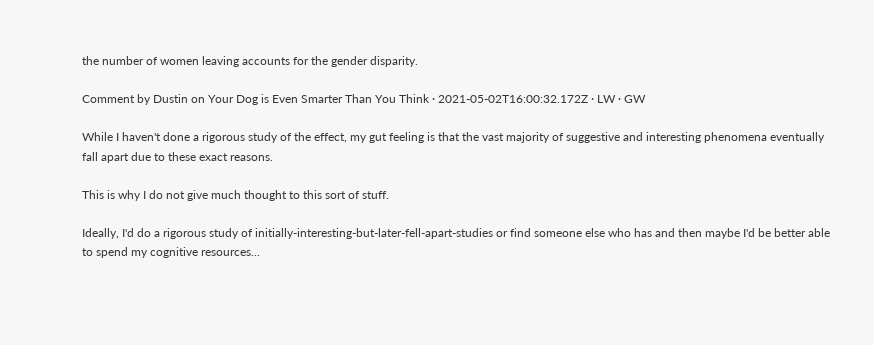the number of women leaving accounts for the gender disparity.

Comment by Dustin on Your Dog is Even Smarter Than You Think · 2021-05-02T16:00:32.172Z · LW · GW

While I haven't done a rigorous study of the effect, my gut feeling is that the vast majority of suggestive and interesting phenomena eventually fall apart due to these exact reasons.

This is why I do not give much thought to this sort of stuff.

Ideally, I'd do a rigorous study of initially-interesting-but-later-fell-apart-studies or find someone else who has and then maybe I'd be better able to spend my cognitive resources...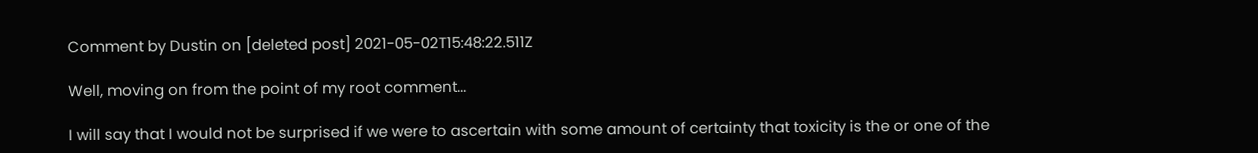Comment by Dustin on [deleted post] 2021-05-02T15:48:22.511Z

Well, moving on from the point of my root comment...

I will say that I would not be surprised if we were to ascertain with some amount of certainty that toxicity is the or one of the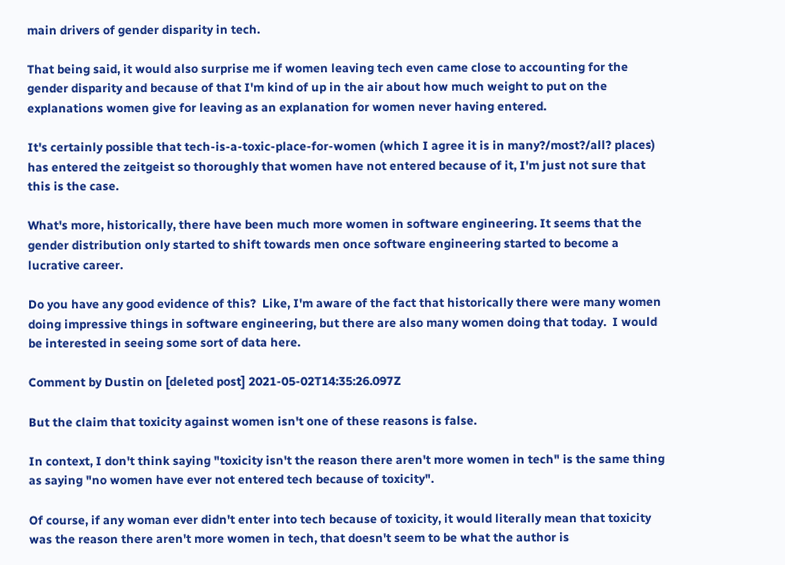main drivers of gender disparity in tech.

That being said, it would also surprise me if women leaving tech even came close to accounting for the gender disparity and because of that I'm kind of up in the air about how much weight to put on the explanations women give for leaving as an explanation for women never having entered.

It's certainly possible that tech-is-a-toxic-place-for-women (which I agree it is in many?/most?/all? places) has entered the zeitgeist so thoroughly that women have not entered because of it, I'm just not sure that this is the case.

What's more, historically, there have been much more women in software engineering. It seems that the gender distribution only started to shift towards men once software engineering started to become a lucrative career.

Do you have any good evidence of this?  Like, I'm aware of the fact that historically there were many women doing impressive things in software engineering, but there are also many women doing that today.  I would be interested in seeing some sort of data here.

Comment by Dustin on [deleted post] 2021-05-02T14:35:26.097Z

But the claim that toxicity against women isn't one of these reasons is false.

In context, I don't think saying "toxicity isn't the reason there aren't more women in tech" is the same thing as saying "no women have ever not entered tech because of toxicity".

Of course, if any woman ever didn't enter into tech because of toxicity, it would literally mean that toxicity was the reason there aren't more women in tech, that doesn't seem to be what the author is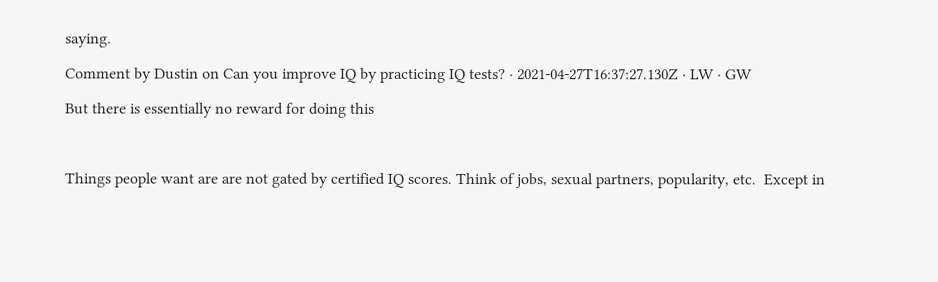saying.

Comment by Dustin on Can you improve IQ by practicing IQ tests? · 2021-04-27T16:37:27.130Z · LW · GW

But there is essentially no reward for doing this



Things people want are are not gated by certified IQ scores. Think of jobs, sexual partners, popularity, etc.  Except in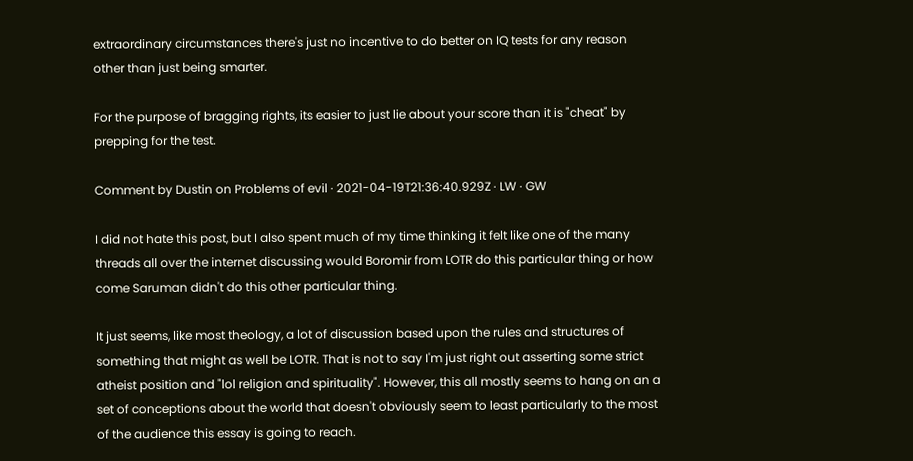extraordinary circumstances there's just no incentive to do better on IQ tests for any reason other than just being smarter.

For the purpose of bragging rights, its easier to just lie about your score than it is "cheat" by prepping for the test.

Comment by Dustin on Problems of evil · 2021-04-19T21:36:40.929Z · LW · GW

I did not hate this post, but I also spent much of my time thinking it felt like one of the many threads all over the internet discussing would Boromir from LOTR do this particular thing or how come Saruman didn't do this other particular thing.

It just seems, like most theology, a lot of discussion based upon the rules and structures of something that might as well be LOTR. That is not to say I'm just right out asserting some strict atheist position and "lol religion and spirituality". However, this all mostly seems to hang on an a set of conceptions about the world that doesn't obviously seem to least particularly to the most of the audience this essay is going to reach.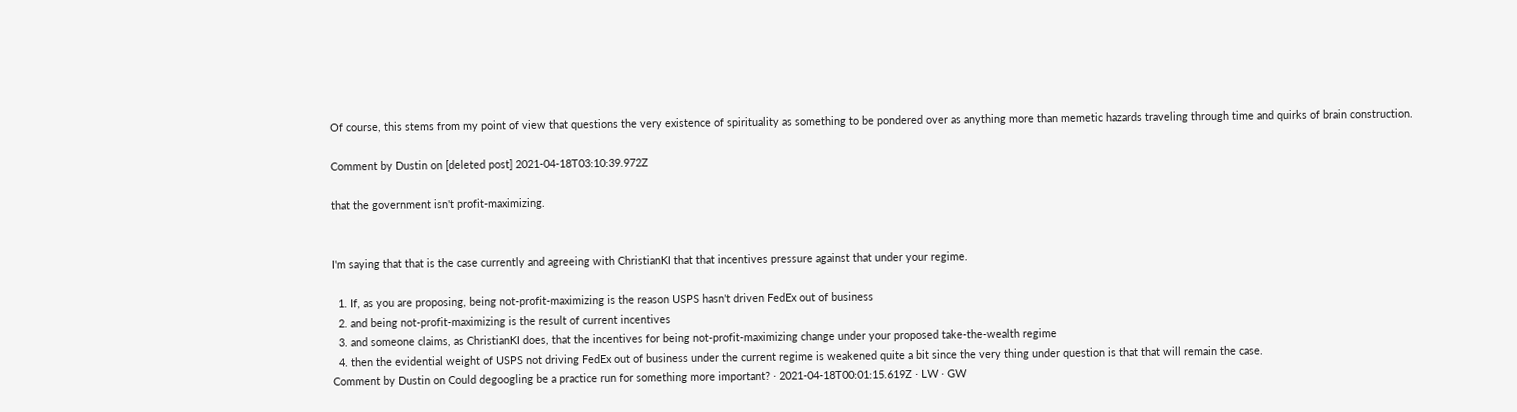Of course, this stems from my point of view that questions the very existence of spirituality as something to be pondered over as anything more than memetic hazards traveling through time and quirks of brain construction.

Comment by Dustin on [deleted post] 2021-04-18T03:10:39.972Z

that the government isn't profit-maximizing.


I'm saying that that is the case currently and agreeing with ChristianKI that that incentives pressure against that under your regime.

  1. If, as you are proposing, being not-profit-maximizing is the reason USPS hasn't driven FedEx out of business
  2. and being not-profit-maximizing is the result of current incentives
  3. and someone claims, as ChristianKI does, that the incentives for being not-profit-maximizing change under your proposed take-the-wealth regime
  4. then the evidential weight of USPS not driving FedEx out of business under the current regime is weakened quite a bit since the very thing under question is that that will remain the case.
Comment by Dustin on Could degoogling be a practice run for something more important? · 2021-04-18T00:01:15.619Z · LW · GW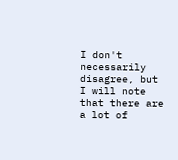I don't necessarily disagree, but I will note that there are a lot of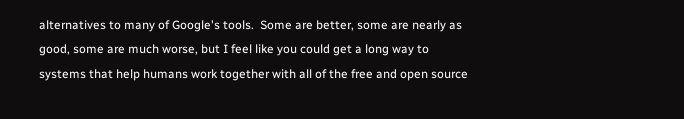alternatives to many of Google's tools.  Some are better, some are nearly as good, some are much worse, but I feel like you could get a long way to systems that help humans work together with all of the free and open source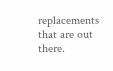replacements that are out there.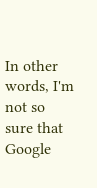In other words, I'm not so sure that Google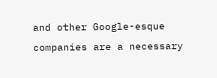and other Google-esque companies are a necessary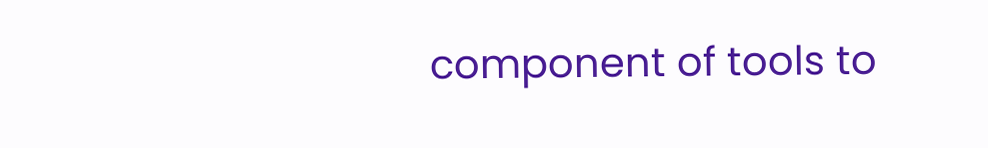component of tools to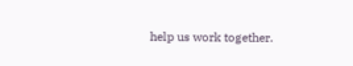help us work together.